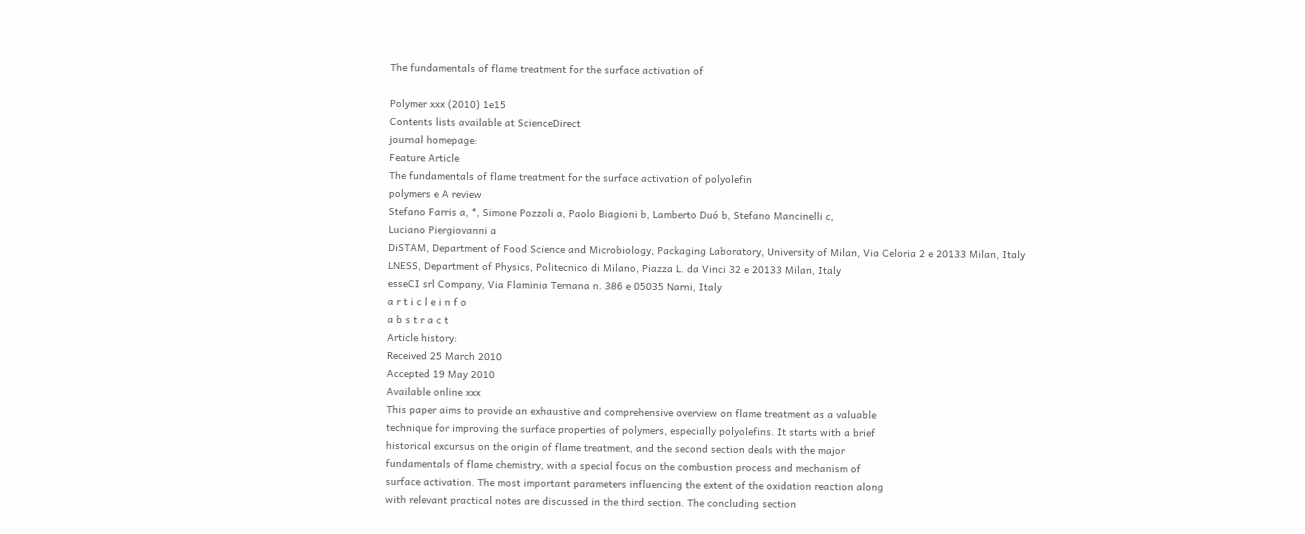The fundamentals of flame treatment for the surface activation of

Polymer xxx (2010) 1e15
Contents lists available at ScienceDirect
journal homepage:
Feature Article
The fundamentals of flame treatment for the surface activation of polyolefin
polymers e A review
Stefano Farris a, *, Simone Pozzoli a, Paolo Biagioni b, Lamberto Duó b, Stefano Mancinelli c,
Luciano Piergiovanni a
DiSTAM, Department of Food Science and Microbiology, Packaging Laboratory, University of Milan, Via Celoria 2 e 20133 Milan, Italy
LNESS, Department of Physics, Politecnico di Milano, Piazza L. da Vinci 32 e 20133 Milan, Italy
esseCI srl Company, Via Flaminia Ternana n. 386 e 05035 Narni, Italy
a r t i c l e i n f o
a b s t r a c t
Article history:
Received 25 March 2010
Accepted 19 May 2010
Available online xxx
This paper aims to provide an exhaustive and comprehensive overview on flame treatment as a valuable
technique for improving the surface properties of polymers, especially polyolefins. It starts with a brief
historical excursus on the origin of flame treatment, and the second section deals with the major
fundamentals of flame chemistry, with a special focus on the combustion process and mechanism of
surface activation. The most important parameters influencing the extent of the oxidation reaction along
with relevant practical notes are discussed in the third section. The concluding section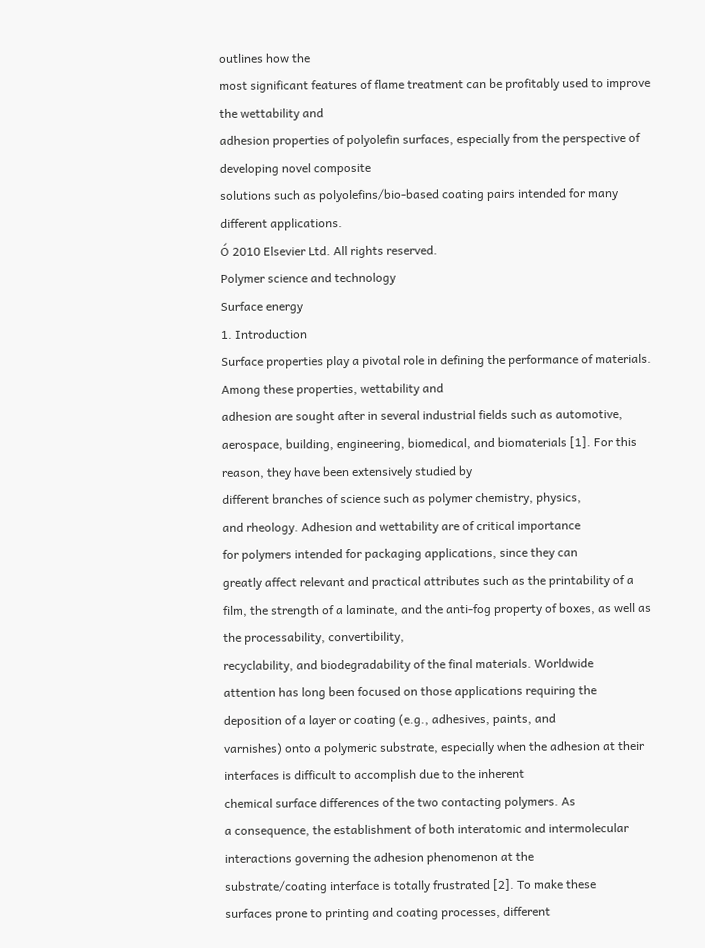outlines how the
most significant features of flame treatment can be profitably used to improve the wettability and
adhesion properties of polyolefin surfaces, especially from the perspective of developing novel composite
solutions such as polyolefins/bio-based coating pairs intended for many different applications.
Ó 2010 Elsevier Ltd. All rights reserved.
Polymer science and technology
Surface energy
1. Introduction
Surface properties play a pivotal role in defining the performance of materials. Among these properties, wettability and
adhesion are sought after in several industrial fields such as automotive, aerospace, building, engineering, biomedical, and biomaterials [1]. For this reason, they have been extensively studied by
different branches of science such as polymer chemistry, physics,
and rheology. Adhesion and wettability are of critical importance
for polymers intended for packaging applications, since they can
greatly affect relevant and practical attributes such as the printability of a film, the strength of a laminate, and the anti-fog property of boxes, as well as the processability, convertibility,
recyclability, and biodegradability of the final materials. Worldwide
attention has long been focused on those applications requiring the
deposition of a layer or coating (e.g., adhesives, paints, and
varnishes) onto a polymeric substrate, especially when the adhesion at their interfaces is difficult to accomplish due to the inherent
chemical surface differences of the two contacting polymers. As
a consequence, the establishment of both interatomic and intermolecular interactions governing the adhesion phenomenon at the
substrate/coating interface is totally frustrated [2]. To make these
surfaces prone to printing and coating processes, different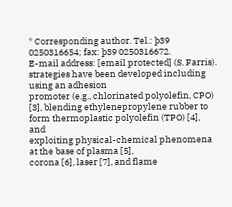* Corresponding author. Tel.: þ39 0250316654; fax: þ39 0250316672.
E-mail address: [email protected] (S. Farris).
strategies have been developed including using an adhesion
promoter (e.g., chlorinated polyolefin, CPO) [3], blending ethylenepropylene rubber to form thermoplastic polyolefin (TPO) [4], and
exploiting physical-chemical phenomena at the base of plasma [5],
corona [6], laser [7], and flame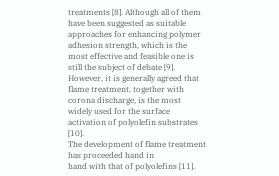treatments [8]. Although all of them
have been suggested as suitable approaches for enhancing polymer
adhesion strength, which is the most effective and feasible one is
still the subject of debate [9]. However, it is generally agreed that
flame treatment, together with corona discharge, is the most
widely used for the surface activation of polyolefin substrates [10].
The development of flame treatment has proceeded hand in
hand with that of polyolefins [11].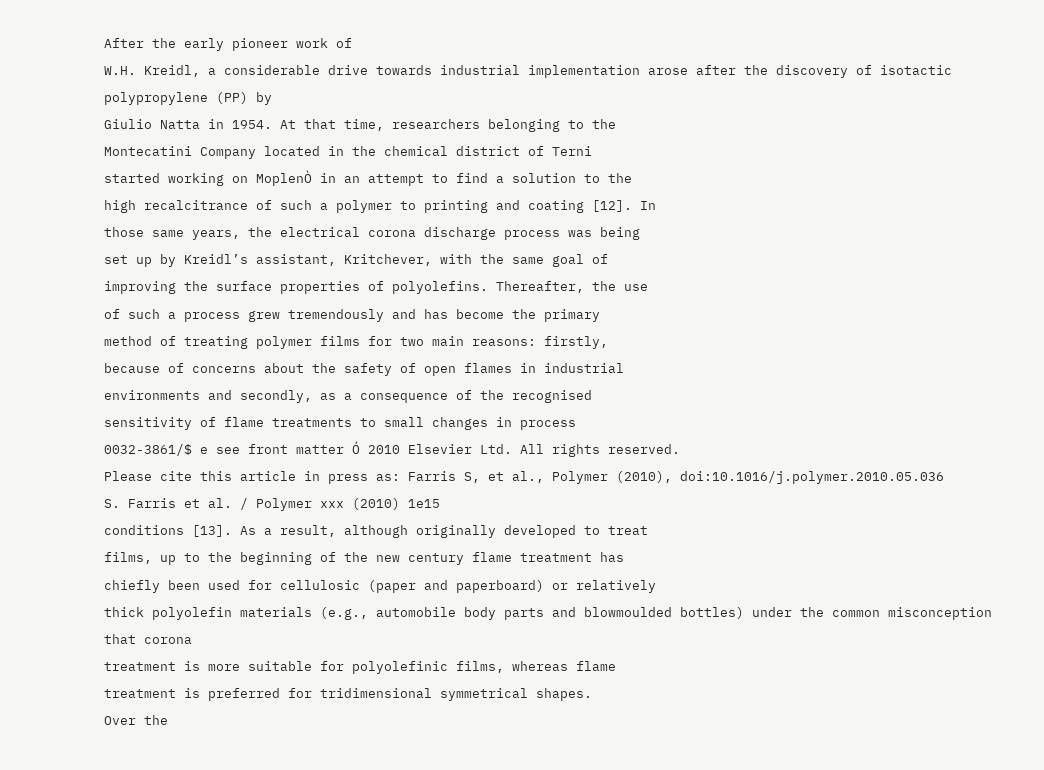After the early pioneer work of
W.H. Kreidl, a considerable drive towards industrial implementation arose after the discovery of isotactic polypropylene (PP) by
Giulio Natta in 1954. At that time, researchers belonging to the
Montecatini Company located in the chemical district of Terni
started working on MoplenÒ in an attempt to find a solution to the
high recalcitrance of such a polymer to printing and coating [12]. In
those same years, the electrical corona discharge process was being
set up by Kreidl’s assistant, Kritchever, with the same goal of
improving the surface properties of polyolefins. Thereafter, the use
of such a process grew tremendously and has become the primary
method of treating polymer films for two main reasons: firstly,
because of concerns about the safety of open flames in industrial
environments and secondly, as a consequence of the recognised
sensitivity of flame treatments to small changes in process
0032-3861/$ e see front matter Ó 2010 Elsevier Ltd. All rights reserved.
Please cite this article in press as: Farris S, et al., Polymer (2010), doi:10.1016/j.polymer.2010.05.036
S. Farris et al. / Polymer xxx (2010) 1e15
conditions [13]. As a result, although originally developed to treat
films, up to the beginning of the new century flame treatment has
chiefly been used for cellulosic (paper and paperboard) or relatively
thick polyolefin materials (e.g., automobile body parts and blowmoulded bottles) under the common misconception that corona
treatment is more suitable for polyolefinic films, whereas flame
treatment is preferred for tridimensional symmetrical shapes.
Over the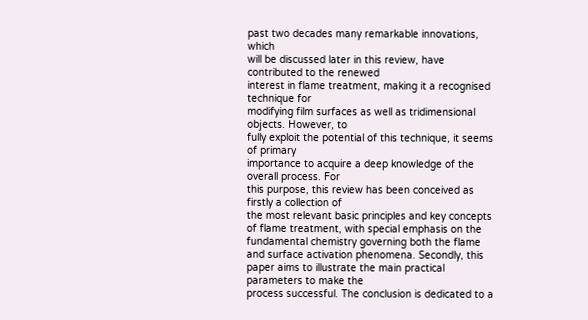past two decades many remarkable innovations, which
will be discussed later in this review, have contributed to the renewed
interest in flame treatment, making it a recognised technique for
modifying film surfaces as well as tridimensional objects. However, to
fully exploit the potential of this technique, it seems of primary
importance to acquire a deep knowledge of the overall process. For
this purpose, this review has been conceived as firstly a collection of
the most relevant basic principles and key concepts of flame treatment, with special emphasis on the fundamental chemistry governing both the flame and surface activation phenomena. Secondly, this
paper aims to illustrate the main practical parameters to make the
process successful. The conclusion is dedicated to a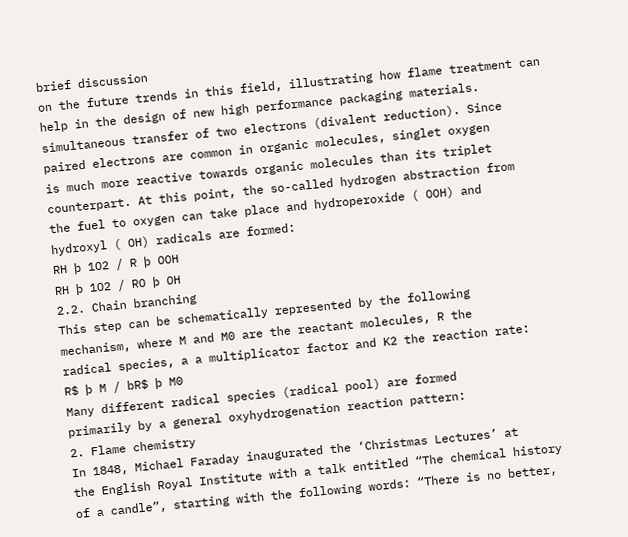brief discussion
on the future trends in this field, illustrating how flame treatment can
help in the design of new high performance packaging materials.
simultaneous transfer of two electrons (divalent reduction). Since
paired electrons are common in organic molecules, singlet oxygen
is much more reactive towards organic molecules than its triplet
counterpart. At this point, the so-called hydrogen abstraction from
the fuel to oxygen can take place and hydroperoxide ( OOH) and
hydroxyl ( OH) radicals are formed:
RH þ 1O2 / R þ OOH
RH þ 1O2 / RO þ OH
2.2. Chain branching
This step can be schematically represented by the following
mechanism, where M and M0 are the reactant molecules, R the
radical species, a a multiplicator factor and K2 the reaction rate:
R$ þ M / bR$ þ M0
Many different radical species (radical pool) are formed
primarily by a general oxyhydrogenation reaction pattern:
2. Flame chemistry
In 1848, Michael Faraday inaugurated the ‘Christmas Lectures’ at
the English Royal Institute with a talk entitled “The chemical history
of a candle”, starting with the following words: “There is no better,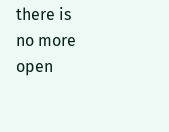there is no more open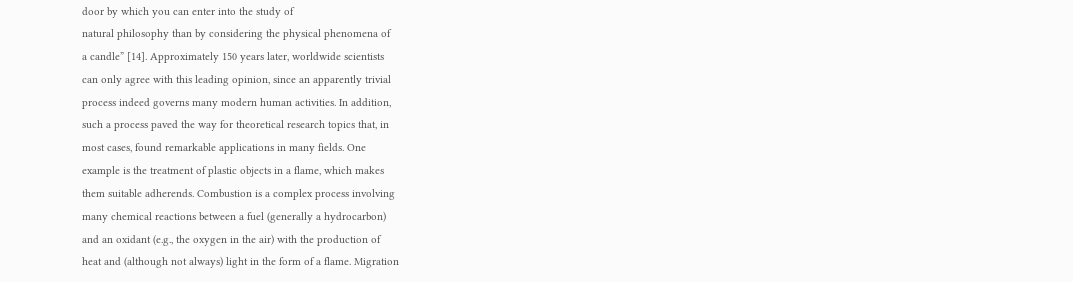door by which you can enter into the study of
natural philosophy than by considering the physical phenomena of
a candle” [14]. Approximately 150 years later, worldwide scientists
can only agree with this leading opinion, since an apparently trivial
process indeed governs many modern human activities. In addition,
such a process paved the way for theoretical research topics that, in
most cases, found remarkable applications in many fields. One
example is the treatment of plastic objects in a flame, which makes
them suitable adherends. Combustion is a complex process involving
many chemical reactions between a fuel (generally a hydrocarbon)
and an oxidant (e.g., the oxygen in the air) with the production of
heat and (although not always) light in the form of a flame. Migration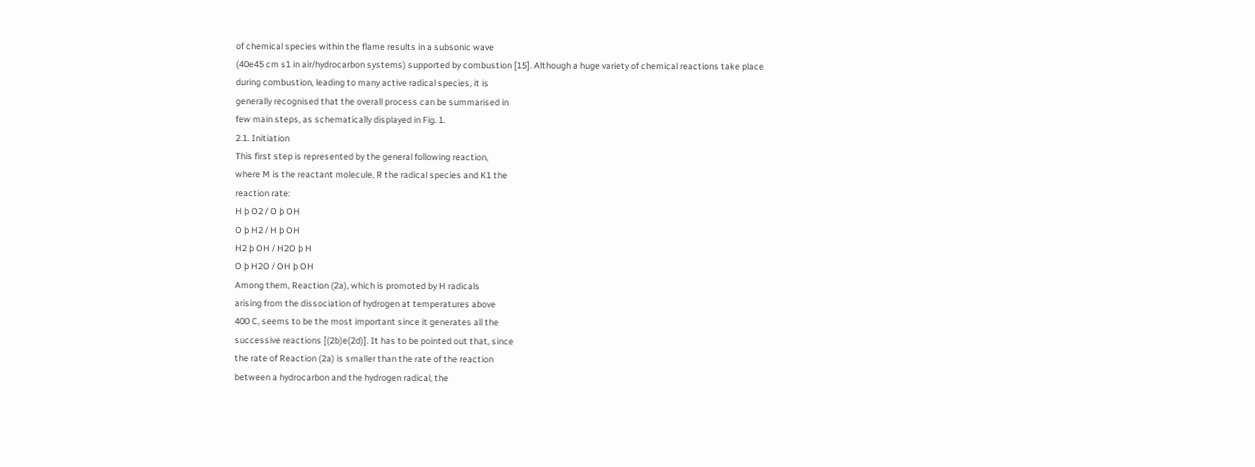of chemical species within the flame results in a subsonic wave
(40e45 cm s1 in air/hydrocarbon systems) supported by combustion [15]. Although a huge variety of chemical reactions take place
during combustion, leading to many active radical species, it is
generally recognised that the overall process can be summarised in
few main steps, as schematically displayed in Fig. 1.
2.1. Initiation
This first step is represented by the general following reaction,
where M is the reactant molecule, R the radical species and K1 the
reaction rate:
H þ O2 / O þ OH
O þ H2 / H þ OH
H2 þ OH / H2O þ H
O þ H2O / OH þ OH
Among them, Reaction (2a), which is promoted by H radicals
arising from the dissociation of hydrogen at temperatures above
400 C, seems to be the most important since it generates all the
successive reactions [(2b)e(2d)]. It has to be pointed out that, since
the rate of Reaction (2a) is smaller than the rate of the reaction
between a hydrocarbon and the hydrogen radical, the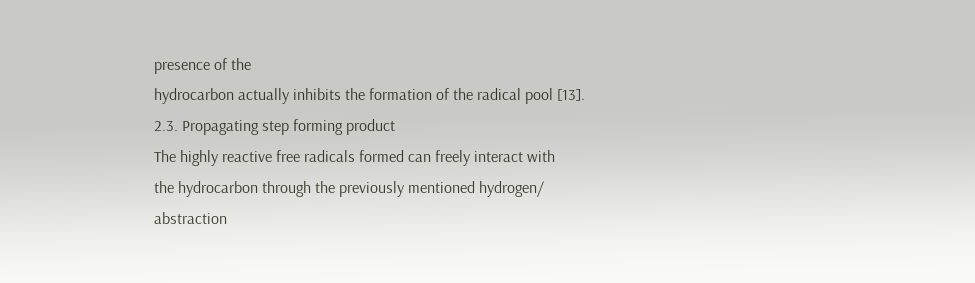presence of the
hydrocarbon actually inhibits the formation of the radical pool [13].
2.3. Propagating step forming product
The highly reactive free radicals formed can freely interact with
the hydrocarbon through the previously mentioned hydrogen/
abstraction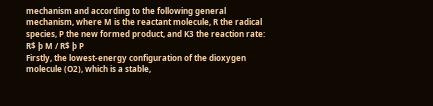mechanism and according to the following general
mechanism, where M is the reactant molecule, R the radical
species, P the new formed product, and K3 the reaction rate:
R$ þ M / R$ þ P
Firstly, the lowest-energy configuration of the dioxygen molecule (O2), which is a stable,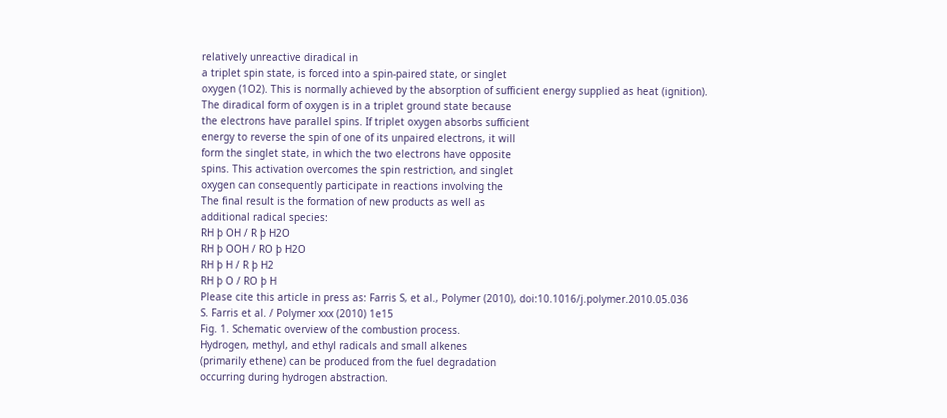relatively unreactive diradical in
a triplet spin state, is forced into a spin-paired state, or singlet
oxygen (1O2). This is normally achieved by the absorption of sufficient energy supplied as heat (ignition).
The diradical form of oxygen is in a triplet ground state because
the electrons have parallel spins. If triplet oxygen absorbs sufficient
energy to reverse the spin of one of its unpaired electrons, it will
form the singlet state, in which the two electrons have opposite
spins. This activation overcomes the spin restriction, and singlet
oxygen can consequently participate in reactions involving the
The final result is the formation of new products as well as
additional radical species:
RH þ OH / R þ H2O
RH þ OOH / RO þ H2O
RH þ H / R þ H2
RH þ O / RO þ H
Please cite this article in press as: Farris S, et al., Polymer (2010), doi:10.1016/j.polymer.2010.05.036
S. Farris et al. / Polymer xxx (2010) 1e15
Fig. 1. Schematic overview of the combustion process.
Hydrogen, methyl, and ethyl radicals and small alkenes
(primarily ethene) can be produced from the fuel degradation
occurring during hydrogen abstraction.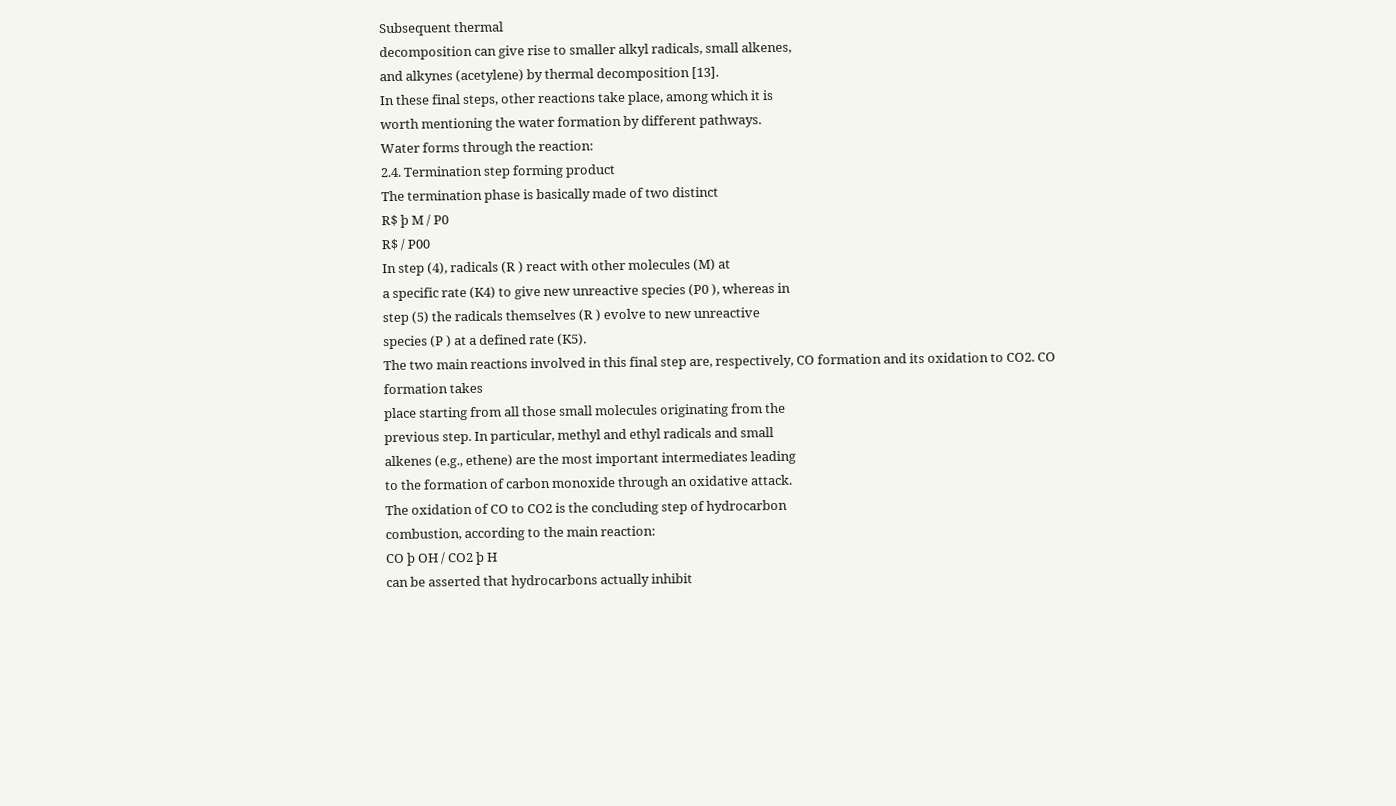Subsequent thermal
decomposition can give rise to smaller alkyl radicals, small alkenes,
and alkynes (acetylene) by thermal decomposition [13].
In these final steps, other reactions take place, among which it is
worth mentioning the water formation by different pathways.
Water forms through the reaction:
2.4. Termination step forming product
The termination phase is basically made of two distinct
R$ þ M / P0
R$ / P00
In step (4), radicals (R ) react with other molecules (M) at
a specific rate (K4) to give new unreactive species (P0 ), whereas in
step (5) the radicals themselves (R ) evolve to new unreactive
species (P ) at a defined rate (K5).
The two main reactions involved in this final step are, respectively, CO formation and its oxidation to CO2. CO formation takes
place starting from all those small molecules originating from the
previous step. In particular, methyl and ethyl radicals and small
alkenes (e.g., ethene) are the most important intermediates leading
to the formation of carbon monoxide through an oxidative attack.
The oxidation of CO to CO2 is the concluding step of hydrocarbon
combustion, according to the main reaction:
CO þ OH / CO2 þ H
can be asserted that hydrocarbons actually inhibit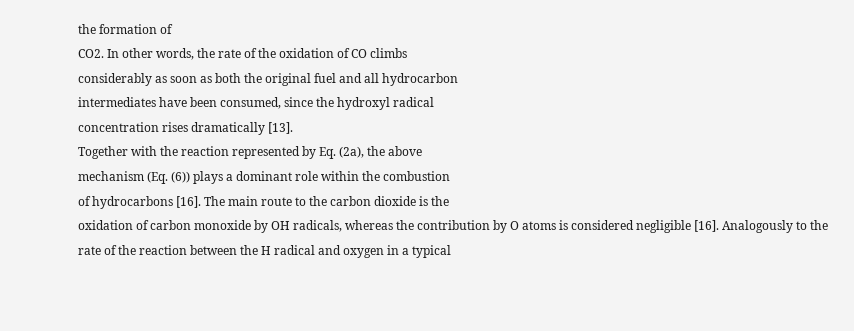the formation of
CO2. In other words, the rate of the oxidation of CO climbs
considerably as soon as both the original fuel and all hydrocarbon
intermediates have been consumed, since the hydroxyl radical
concentration rises dramatically [13].
Together with the reaction represented by Eq. (2a), the above
mechanism (Eq. (6)) plays a dominant role within the combustion
of hydrocarbons [16]. The main route to the carbon dioxide is the
oxidation of carbon monoxide by OH radicals, whereas the contribution by O atoms is considered negligible [16]. Analogously to the
rate of the reaction between the H radical and oxygen in a typical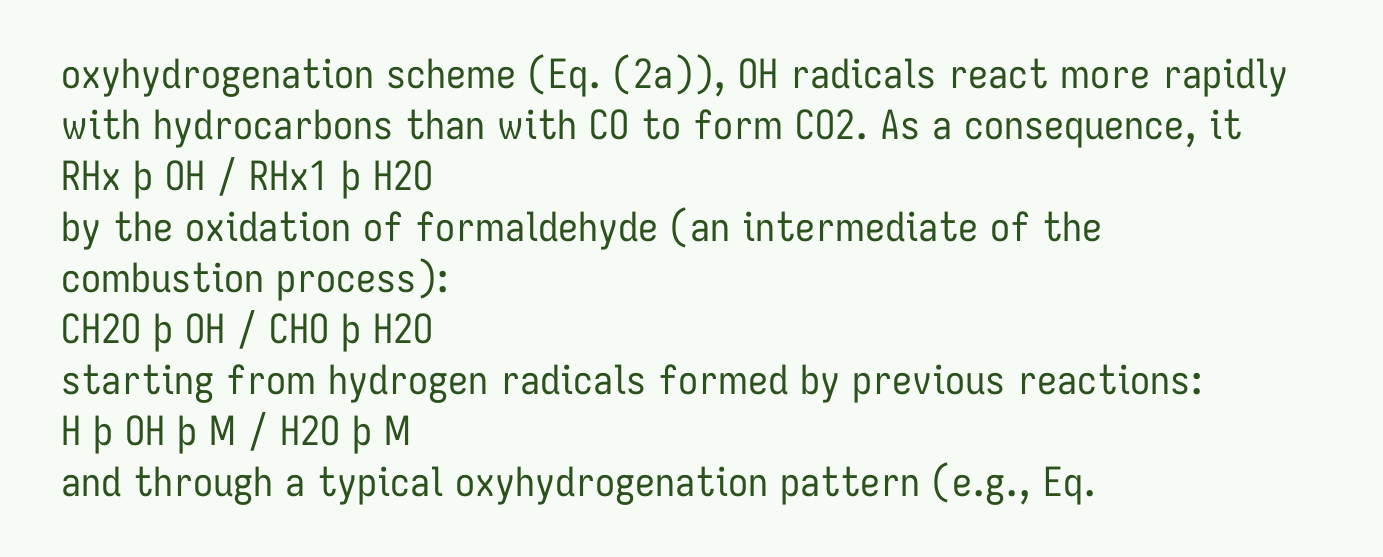oxyhydrogenation scheme (Eq. (2a)), OH radicals react more rapidly
with hydrocarbons than with CO to form CO2. As a consequence, it
RHx þ OH / RHx1 þ H2O
by the oxidation of formaldehyde (an intermediate of the
combustion process):
CH2O þ OH / CHO þ H2O
starting from hydrogen radicals formed by previous reactions:
H þ OH þ M / H2O þ M
and through a typical oxyhydrogenation pattern (e.g., Eq.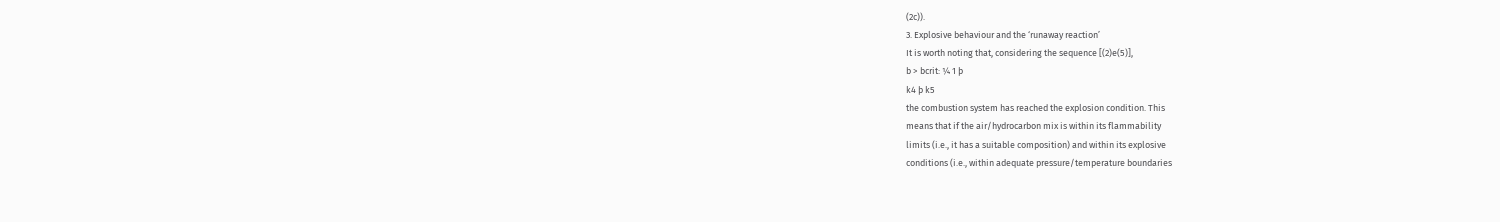(2c)).
3. Explosive behaviour and the ‘runaway reaction’
It is worth noting that, considering the sequence [(2)e(5)],
b > bcrit: ¼ 1 þ
k4 þ k5
the combustion system has reached the explosion condition. This
means that if the air/hydrocarbon mix is within its flammability
limits (i.e., it has a suitable composition) and within its explosive
conditions (i.e., within adequate pressure/temperature boundaries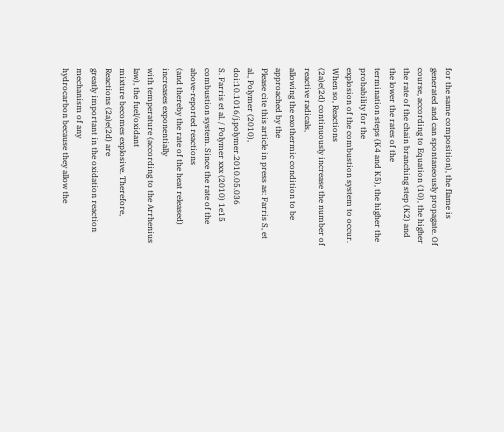for the same composition), the flame is generated and can spontaneously propagate. Of course, according to Equation (10), the higher
the rate of the chain branching step (K2) and the lower the rates of the
termination steps (K4 and K5), the higher the probability for the
explosion of the combustion system to occur. When so, Reactions
(2a)e(2d) continuously increase the number of reactive radicals,
allowing the exothermic condition to be approached by the
Please cite this article in press as: Farris S, et al., Polymer (2010), doi:10.1016/j.polymer.2010.05.036
S. Farris et al. / Polymer xxx (2010) 1e15
combustion system. Since the rate of the above-reported reactions
(and thereby the rate of the heat released) increases exponentially
with temperature (according to the Arrhenius law), the fuel/oxidant
mixture becomes explosive. Therefore, Reactions (2a)e(2d) are
greatly important in the oxidation reaction mechanism of any
hydrocarbon because they allow the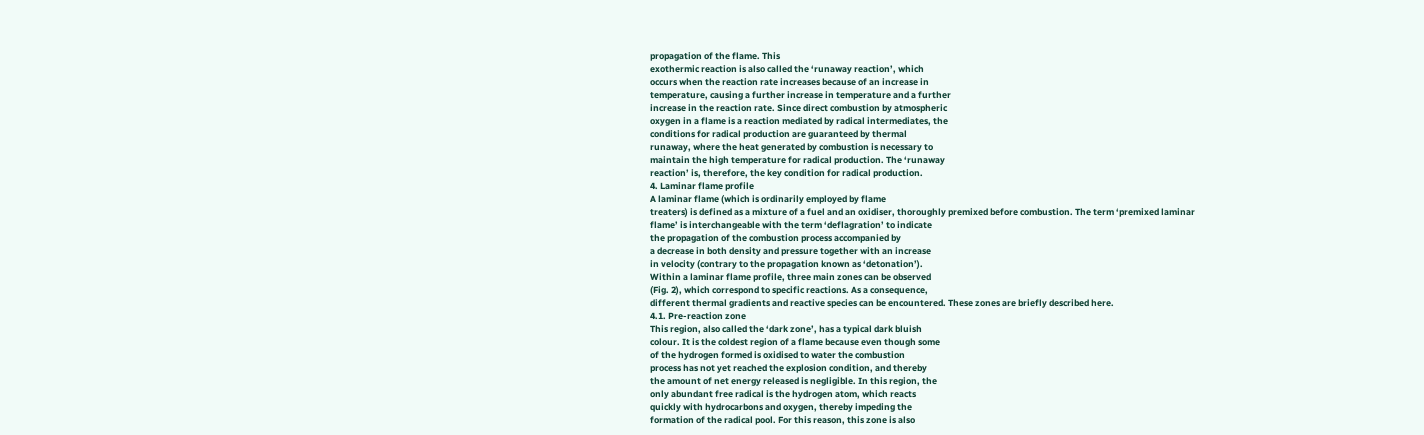propagation of the flame. This
exothermic reaction is also called the ‘runaway reaction’, which
occurs when the reaction rate increases because of an increase in
temperature, causing a further increase in temperature and a further
increase in the reaction rate. Since direct combustion by atmospheric
oxygen in a flame is a reaction mediated by radical intermediates, the
conditions for radical production are guaranteed by thermal
runaway, where the heat generated by combustion is necessary to
maintain the high temperature for radical production. The ‘runaway
reaction’ is, therefore, the key condition for radical production.
4. Laminar flame profile
A laminar flame (which is ordinarily employed by flame
treaters) is defined as a mixture of a fuel and an oxidiser, thoroughly premixed before combustion. The term ‘premixed laminar
flame’ is interchangeable with the term ‘deflagration’ to indicate
the propagation of the combustion process accompanied by
a decrease in both density and pressure together with an increase
in velocity (contrary to the propagation known as ‘detonation’).
Within a laminar flame profile, three main zones can be observed
(Fig. 2), which correspond to specific reactions. As a consequence,
different thermal gradients and reactive species can be encountered. These zones are briefly described here.
4.1. Pre-reaction zone
This region, also called the ‘dark zone’, has a typical dark bluish
colour. It is the coldest region of a flame because even though some
of the hydrogen formed is oxidised to water the combustion
process has not yet reached the explosion condition, and thereby
the amount of net energy released is negligible. In this region, the
only abundant free radical is the hydrogen atom, which reacts
quickly with hydrocarbons and oxygen, thereby impeding the
formation of the radical pool. For this reason, this zone is also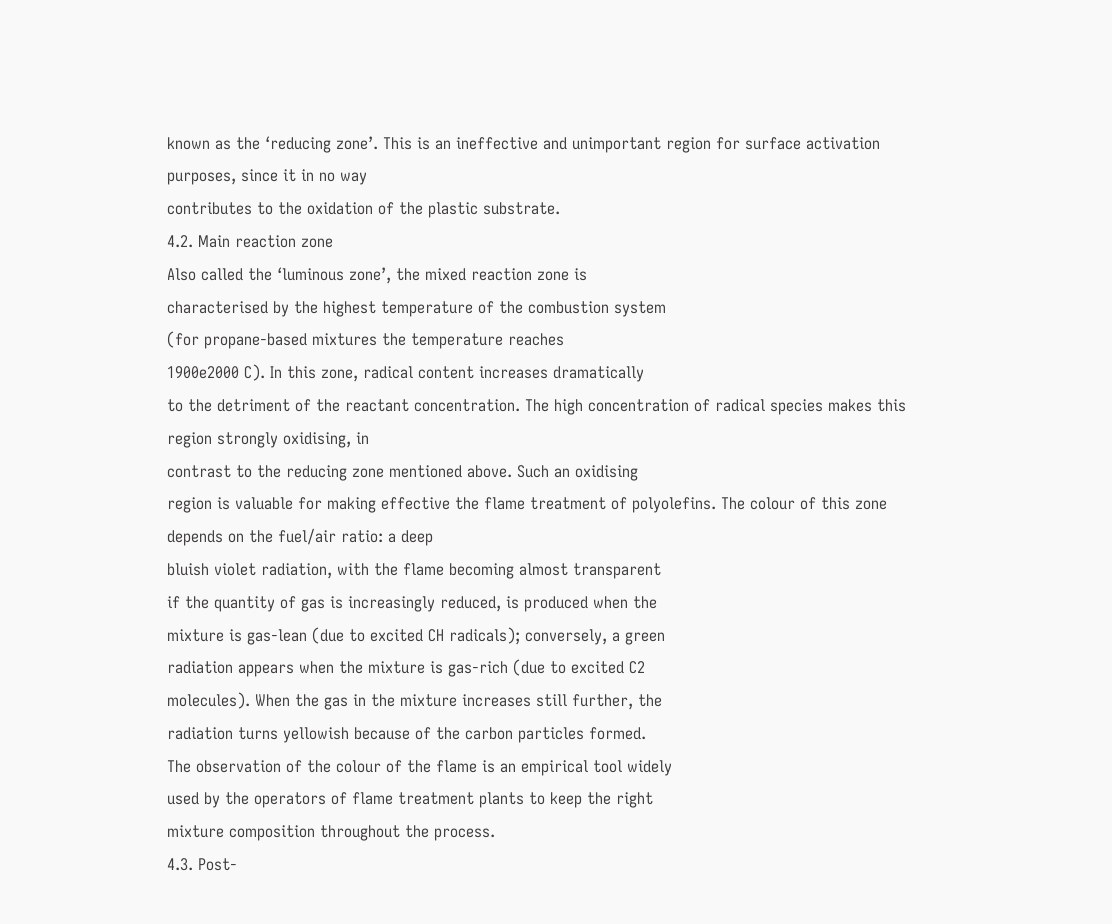known as the ‘reducing zone’. This is an ineffective and unimportant region for surface activation purposes, since it in no way
contributes to the oxidation of the plastic substrate.
4.2. Main reaction zone
Also called the ‘luminous zone’, the mixed reaction zone is
characterised by the highest temperature of the combustion system
(for propane-based mixtures the temperature reaches
1900e2000 C). In this zone, radical content increases dramatically
to the detriment of the reactant concentration. The high concentration of radical species makes this region strongly oxidising, in
contrast to the reducing zone mentioned above. Such an oxidising
region is valuable for making effective the flame treatment of polyolefins. The colour of this zone depends on the fuel/air ratio: a deep
bluish violet radiation, with the flame becoming almost transparent
if the quantity of gas is increasingly reduced, is produced when the
mixture is gas-lean (due to excited CH radicals); conversely, a green
radiation appears when the mixture is gas-rich (due to excited C2
molecules). When the gas in the mixture increases still further, the
radiation turns yellowish because of the carbon particles formed.
The observation of the colour of the flame is an empirical tool widely
used by the operators of flame treatment plants to keep the right
mixture composition throughout the process.
4.3. Post-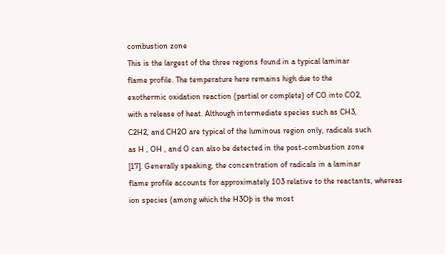combustion zone
This is the largest of the three regions found in a typical laminar
flame profile. The temperature here remains high due to the
exothermic oxidation reaction (partial or complete) of CO into CO2,
with a release of heat. Although intermediate species such as CH3,
C2H2, and CH2O are typical of the luminous region only, radicals such
as H , OH , and O can also be detected in the post-combustion zone
[17]. Generally speaking, the concentration of radicals in a laminar
flame profile accounts for approximately 103 relative to the reactants, whereas ion species (among which the H3Oþ is the most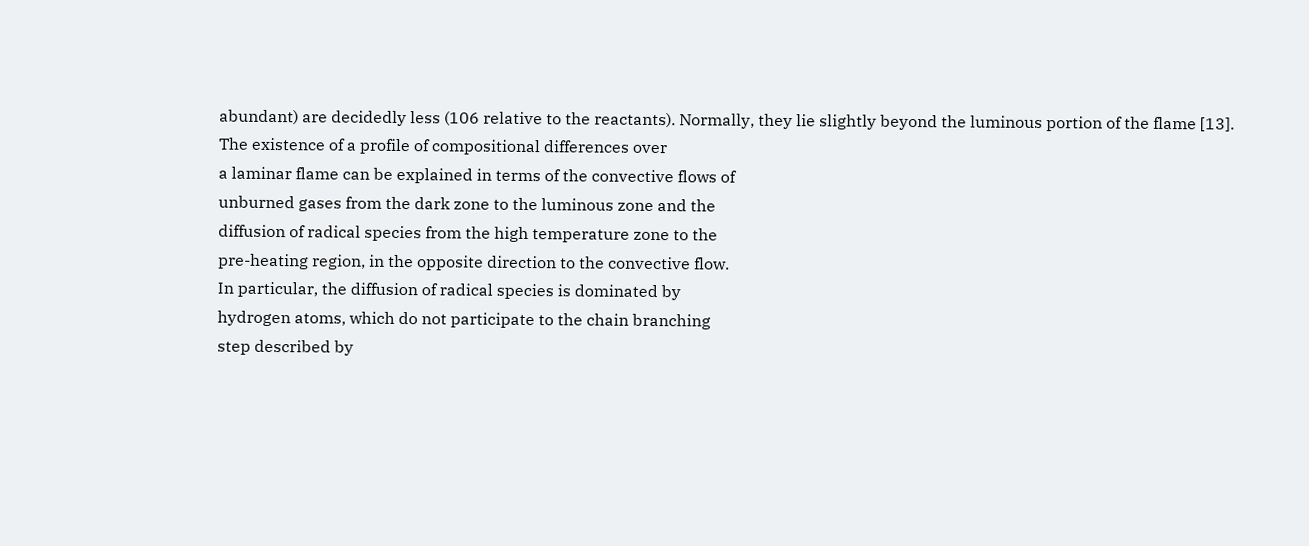abundant) are decidedly less (106 relative to the reactants). Normally, they lie slightly beyond the luminous portion of the flame [13].
The existence of a profile of compositional differences over
a laminar flame can be explained in terms of the convective flows of
unburned gases from the dark zone to the luminous zone and the
diffusion of radical species from the high temperature zone to the
pre-heating region, in the opposite direction to the convective flow.
In particular, the diffusion of radical species is dominated by
hydrogen atoms, which do not participate to the chain branching
step described by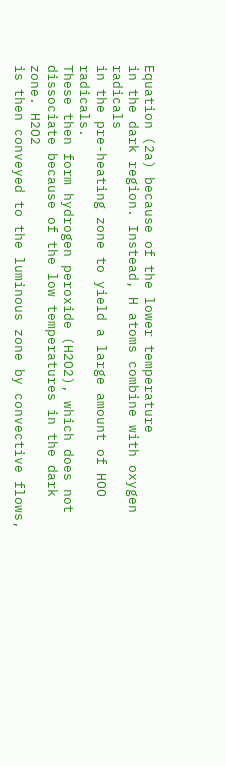Equation (2a) because of the lower temperature
in the dark region. Instead, H atoms combine with oxygen radicals
in the pre-heating zone to yield a large amount of HOO radicals.
These then form hydrogen peroxide (H2O2), which does not
dissociate because of the low temperatures in the dark zone. H2O2
is then conveyed to the luminous zone by convective flows,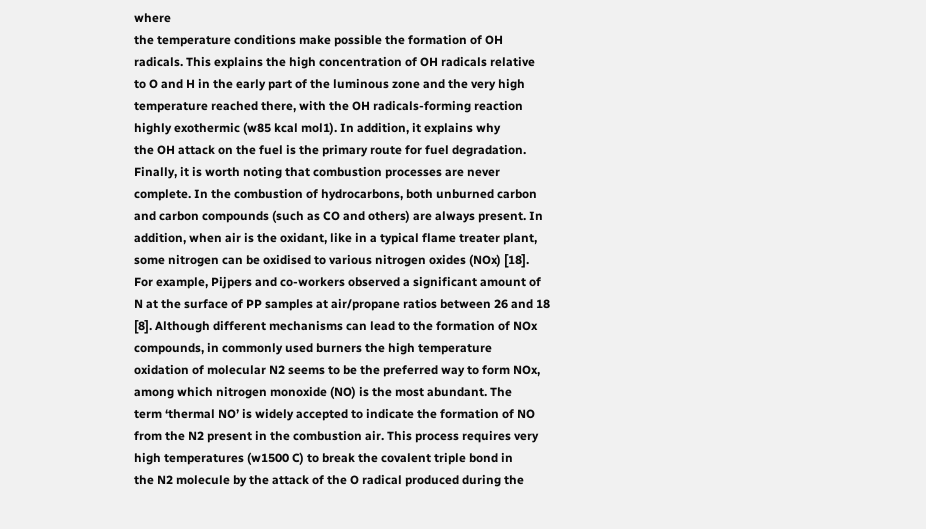where
the temperature conditions make possible the formation of OH
radicals. This explains the high concentration of OH radicals relative
to O and H in the early part of the luminous zone and the very high
temperature reached there, with the OH radicals-forming reaction
highly exothermic (w85 kcal mol1). In addition, it explains why
the OH attack on the fuel is the primary route for fuel degradation.
Finally, it is worth noting that combustion processes are never
complete. In the combustion of hydrocarbons, both unburned carbon
and carbon compounds (such as CO and others) are always present. In
addition, when air is the oxidant, like in a typical flame treater plant,
some nitrogen can be oxidised to various nitrogen oxides (NOx) [18].
For example, Pijpers and co-workers observed a significant amount of
N at the surface of PP samples at air/propane ratios between 26 and 18
[8]. Although different mechanisms can lead to the formation of NOx
compounds, in commonly used burners the high temperature
oxidation of molecular N2 seems to be the preferred way to form NOx,
among which nitrogen monoxide (NO) is the most abundant. The
term ‘thermal NO’ is widely accepted to indicate the formation of NO
from the N2 present in the combustion air. This process requires very
high temperatures (w1500 C) to break the covalent triple bond in
the N2 molecule by the attack of the O radical produced during the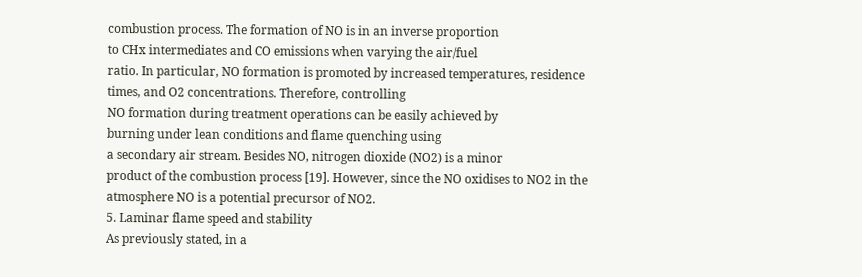combustion process. The formation of NO is in an inverse proportion
to CHx intermediates and CO emissions when varying the air/fuel
ratio. In particular, NO formation is promoted by increased temperatures, residence times, and O2 concentrations. Therefore, controlling
NO formation during treatment operations can be easily achieved by
burning under lean conditions and flame quenching using
a secondary air stream. Besides NO, nitrogen dioxide (NO2) is a minor
product of the combustion process [19]. However, since the NO oxidises to NO2 in the atmosphere NO is a potential precursor of NO2.
5. Laminar flame speed and stability
As previously stated, in a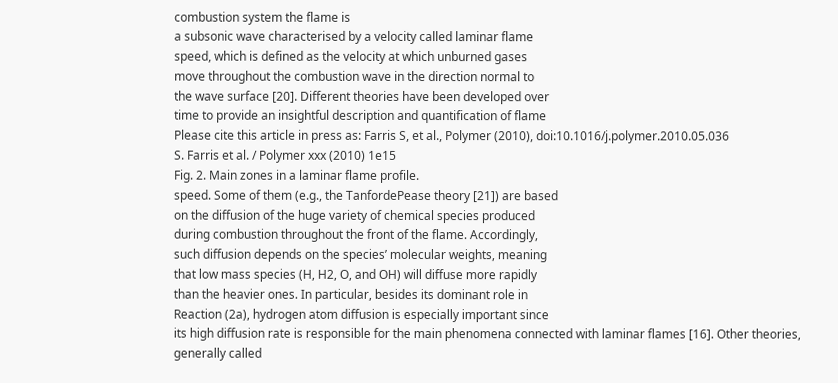combustion system the flame is
a subsonic wave characterised by a velocity called laminar flame
speed, which is defined as the velocity at which unburned gases
move throughout the combustion wave in the direction normal to
the wave surface [20]. Different theories have been developed over
time to provide an insightful description and quantification of flame
Please cite this article in press as: Farris S, et al., Polymer (2010), doi:10.1016/j.polymer.2010.05.036
S. Farris et al. / Polymer xxx (2010) 1e15
Fig. 2. Main zones in a laminar flame profile.
speed. Some of them (e.g., the TanfordePease theory [21]) are based
on the diffusion of the huge variety of chemical species produced
during combustion throughout the front of the flame. Accordingly,
such diffusion depends on the species’ molecular weights, meaning
that low mass species (H, H2, O, and OH) will diffuse more rapidly
than the heavier ones. In particular, besides its dominant role in
Reaction (2a), hydrogen atom diffusion is especially important since
its high diffusion rate is responsible for the main phenomena connected with laminar flames [16]. Other theories, generally called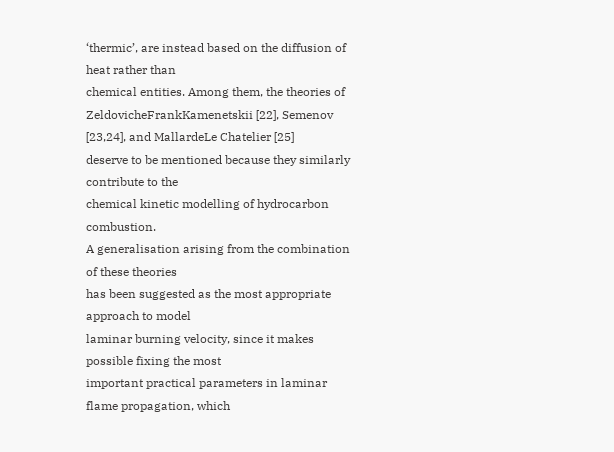‘thermic’, are instead based on the diffusion of heat rather than
chemical entities. Among them, the theories of ZeldovicheFrankKamenetskii [22], Semenov [23,24], and MallardeLe Chatelier [25]
deserve to be mentioned because they similarly contribute to the
chemical kinetic modelling of hydrocarbon combustion.
A generalisation arising from the combination of these theories
has been suggested as the most appropriate approach to model
laminar burning velocity, since it makes possible fixing the most
important practical parameters in laminar flame propagation, which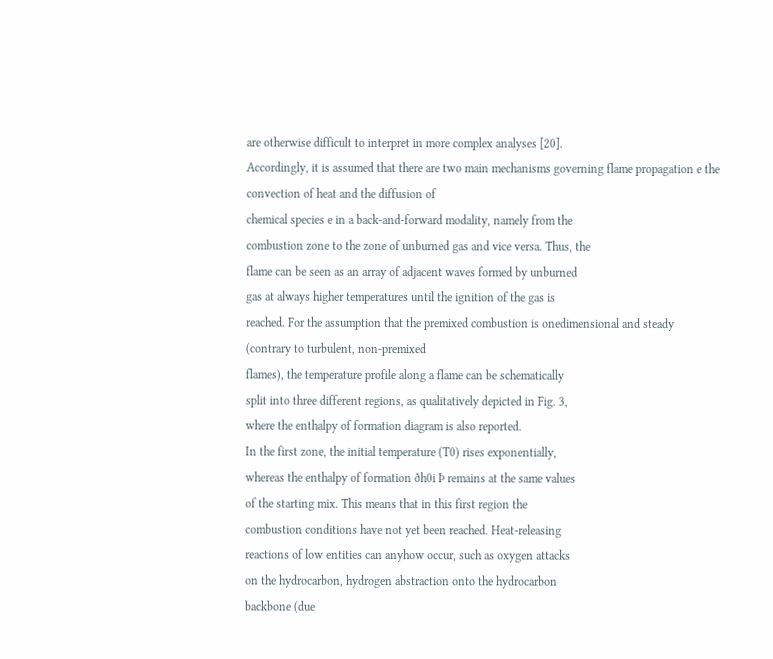are otherwise difficult to interpret in more complex analyses [20].
Accordingly, it is assumed that there are two main mechanisms governing flame propagation e the convection of heat and the diffusion of
chemical species e in a back-and-forward modality, namely from the
combustion zone to the zone of unburned gas and vice versa. Thus, the
flame can be seen as an array of adjacent waves formed by unburned
gas at always higher temperatures until the ignition of the gas is
reached. For the assumption that the premixed combustion is onedimensional and steady (contrary to turbulent, non-premixed
flames), the temperature profile along a flame can be schematically
split into three different regions, as qualitatively depicted in Fig. 3,
where the enthalpy of formation diagram is also reported.
In the first zone, the initial temperature (T0) rises exponentially,
whereas the enthalpy of formation ðh0i Þ remains at the same values
of the starting mix. This means that in this first region the
combustion conditions have not yet been reached. Heat-releasing
reactions of low entities can anyhow occur, such as oxygen attacks
on the hydrocarbon, hydrogen abstraction onto the hydrocarbon
backbone (due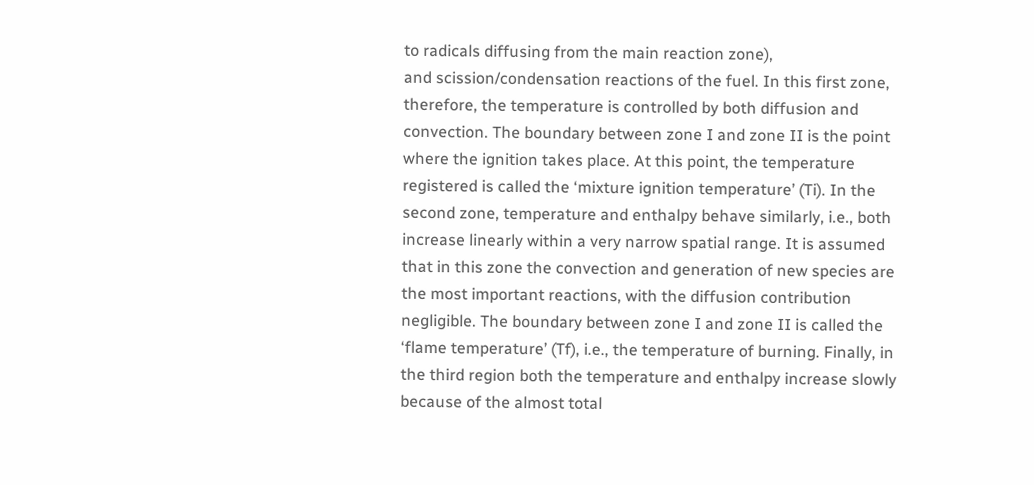to radicals diffusing from the main reaction zone),
and scission/condensation reactions of the fuel. In this first zone,
therefore, the temperature is controlled by both diffusion and
convection. The boundary between zone I and zone II is the point
where the ignition takes place. At this point, the temperature
registered is called the ‘mixture ignition temperature’ (Ti). In the
second zone, temperature and enthalpy behave similarly, i.e., both
increase linearly within a very narrow spatial range. It is assumed
that in this zone the convection and generation of new species are
the most important reactions, with the diffusion contribution
negligible. The boundary between zone I and zone II is called the
‘flame temperature’ (Tf), i.e., the temperature of burning. Finally, in
the third region both the temperature and enthalpy increase slowly
because of the almost total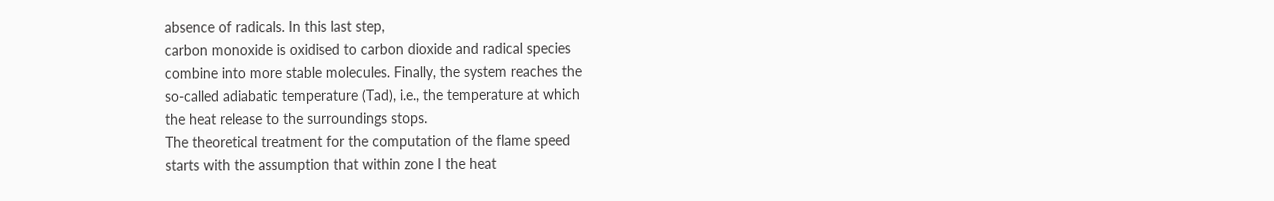absence of radicals. In this last step,
carbon monoxide is oxidised to carbon dioxide and radical species
combine into more stable molecules. Finally, the system reaches the
so-called adiabatic temperature (Tad), i.e., the temperature at which
the heat release to the surroundings stops.
The theoretical treatment for the computation of the flame speed
starts with the assumption that within zone I the heat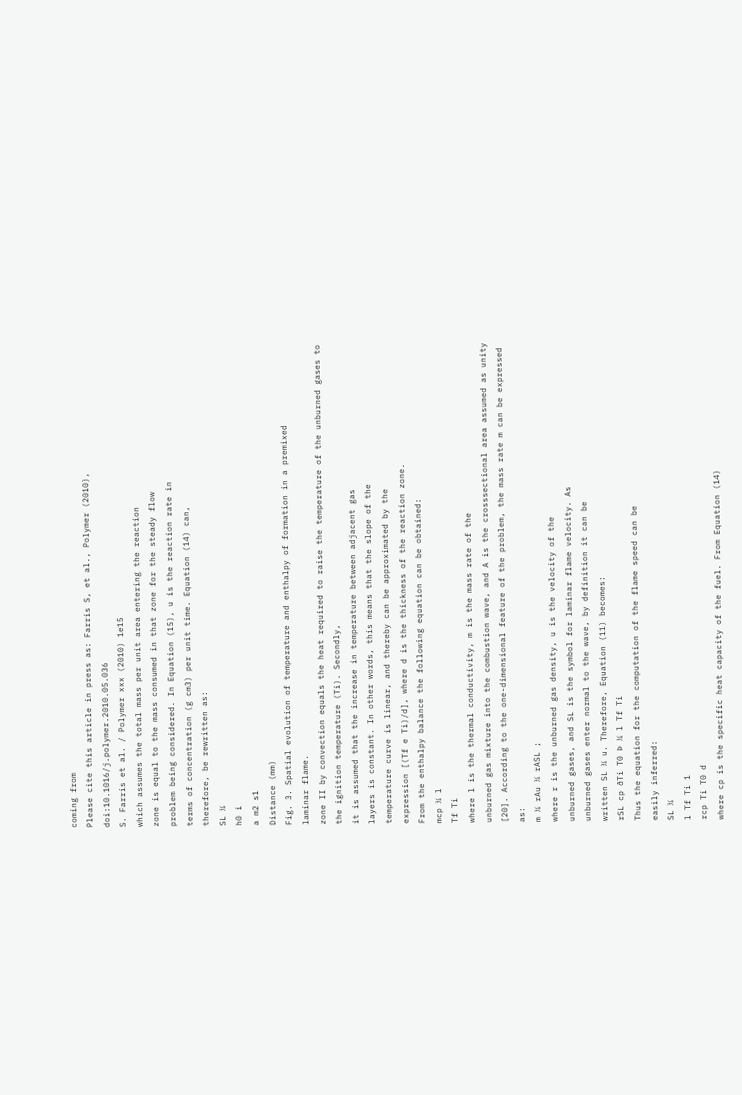coming from
Please cite this article in press as: Farris S, et al., Polymer (2010), doi:10.1016/j.polymer.2010.05.036
S. Farris et al. / Polymer xxx (2010) 1e15
which assumes the total mass per unit area entering the reaction
zone is equal to the mass consumed in that zone for the steady flow
problem being considered. In Equation (15), u is the reaction rate in
terms of concentration (g cm3) per unit time. Equation (14) can,
therefore, be rewritten as:
SL ¼
h0 i
a m2 s1
Distance (mm)
Fig. 3. Spatial evolution of temperature and enthalpy of formation in a premixed
laminar flame.
zone II by convection equals the heat required to raise the temperature of the unburned gases to the ignition temperature (Ti). Secondly,
it is assumed that the increase in temperature between adjacent gas
layers is constant. In other words, this means that the slope of the
temperature curve is linear, and thereby can be approximated by the
expression [(Tf e Ti)/d], where d is the thickness of the reaction zone.
From the enthalpy balance the following equation can be obtained:
mcp ¼ l
Tf Ti
where l is the thermal conductivity, m is the mass rate of the
unburned gas mixture into the combustion wave, and A is the crosssectional area assumed as unity [20]. According to the one-dimensional feature of the problem, the mass rate m can be expressed as:
m ¼ rAu ¼ rASL ;
where r is the unburned gas density, u is the velocity of the
unburned gases, and SL is the symbol for laminar flame velocity. As
unburned gases enter normal to the wave, by definition it can be
written SL ¼ u. Therefore, Equation (11) becomes:
rSL cp ðTi T0 Þ ¼ l Tf Ti
Thus the equation for the computation of the flame speed can be
easily inferred:
SL ¼
l Tf Ti 1
rcp Ti T0 d
where cp is the specific heat capacity of the fuel. From Equation (14)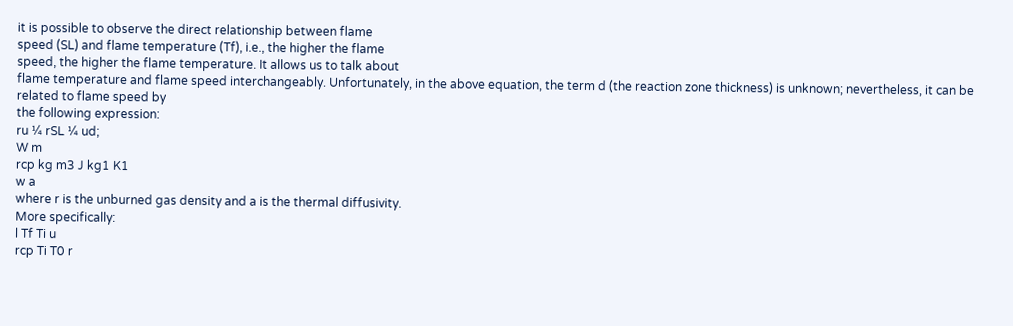it is possible to observe the direct relationship between flame
speed (SL) and flame temperature (Tf), i.e., the higher the flame
speed, the higher the flame temperature. It allows us to talk about
flame temperature and flame speed interchangeably. Unfortunately, in the above equation, the term d (the reaction zone thickness) is unknown; nevertheless, it can be related to flame speed by
the following expression:
ru ¼ rSL ¼ ud;
W m
rcp kg m3 J kg1 K1
w a
where r is the unburned gas density and a is the thermal diffusivity.
More specifically:
l Tf Ti u
rcp Ti T0 r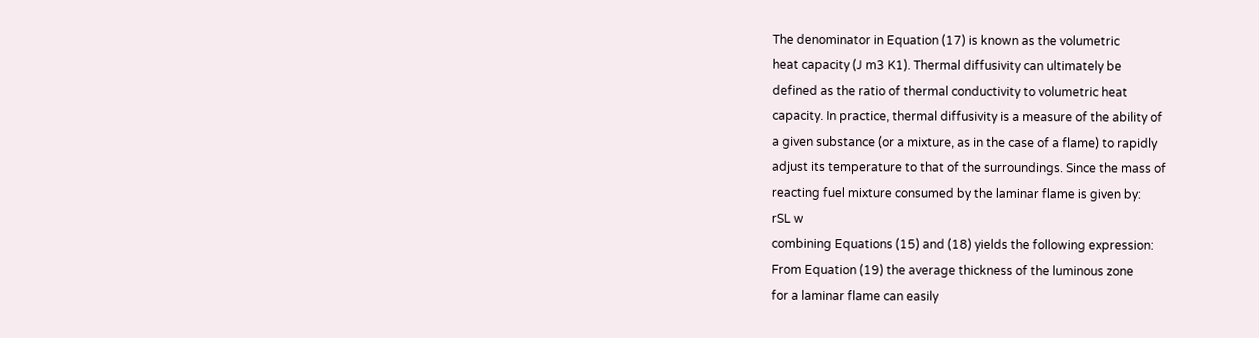The denominator in Equation (17) is known as the volumetric
heat capacity (J m3 K1). Thermal diffusivity can ultimately be
defined as the ratio of thermal conductivity to volumetric heat
capacity. In practice, thermal diffusivity is a measure of the ability of
a given substance (or a mixture, as in the case of a flame) to rapidly
adjust its temperature to that of the surroundings. Since the mass of
reacting fuel mixture consumed by the laminar flame is given by:
rSL w
combining Equations (15) and (18) yields the following expression:
From Equation (19) the average thickness of the luminous zone
for a laminar flame can easily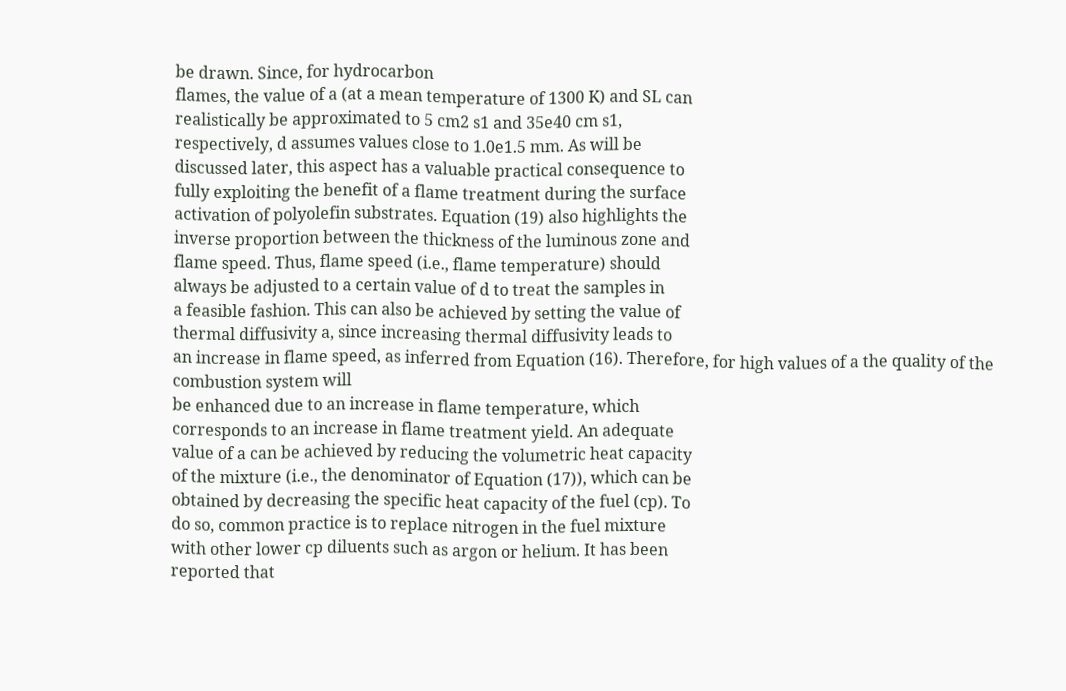be drawn. Since, for hydrocarbon
flames, the value of a (at a mean temperature of 1300 K) and SL can
realistically be approximated to 5 cm2 s1 and 35e40 cm s1,
respectively, d assumes values close to 1.0e1.5 mm. As will be
discussed later, this aspect has a valuable practical consequence to
fully exploiting the benefit of a flame treatment during the surface
activation of polyolefin substrates. Equation (19) also highlights the
inverse proportion between the thickness of the luminous zone and
flame speed. Thus, flame speed (i.e., flame temperature) should
always be adjusted to a certain value of d to treat the samples in
a feasible fashion. This can also be achieved by setting the value of
thermal diffusivity a, since increasing thermal diffusivity leads to
an increase in flame speed, as inferred from Equation (16). Therefore, for high values of a the quality of the combustion system will
be enhanced due to an increase in flame temperature, which
corresponds to an increase in flame treatment yield. An adequate
value of a can be achieved by reducing the volumetric heat capacity
of the mixture (i.e., the denominator of Equation (17)), which can be
obtained by decreasing the specific heat capacity of the fuel (cp). To
do so, common practice is to replace nitrogen in the fuel mixture
with other lower cp diluents such as argon or helium. It has been
reported that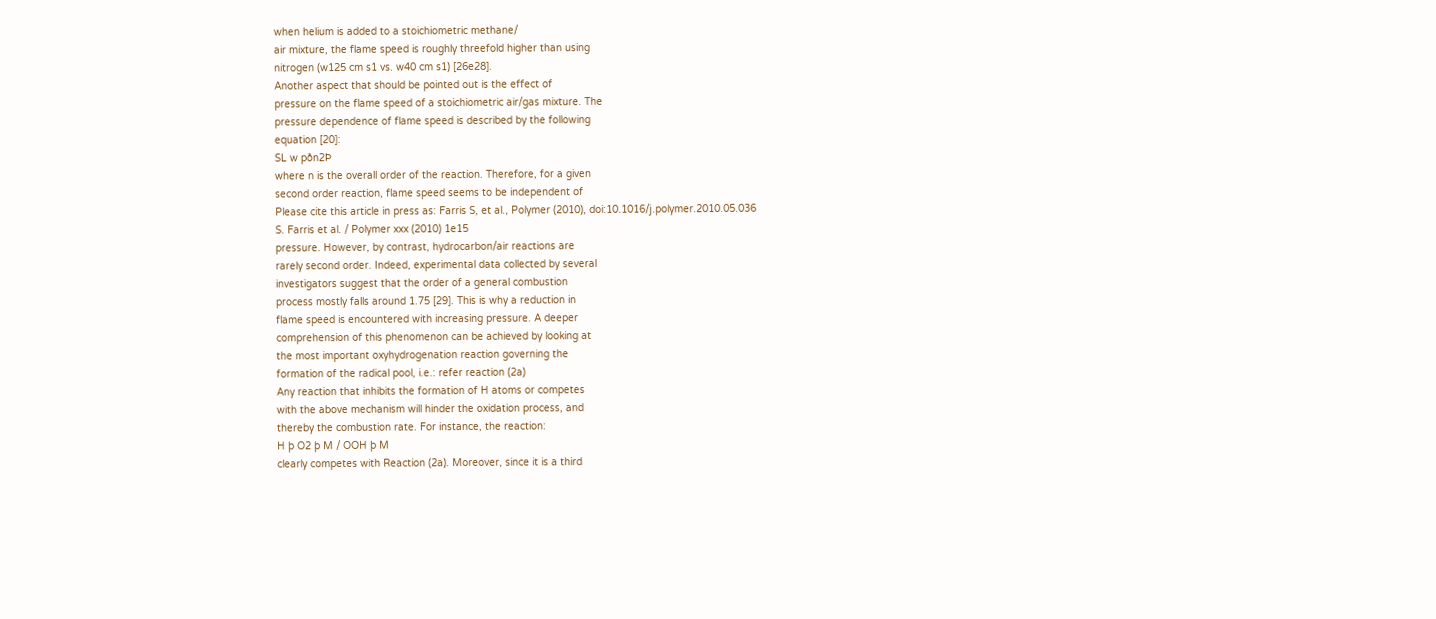when helium is added to a stoichiometric methane/
air mixture, the flame speed is roughly threefold higher than using
nitrogen (w125 cm s1 vs. w40 cm s1) [26e28].
Another aspect that should be pointed out is the effect of
pressure on the flame speed of a stoichiometric air/gas mixture. The
pressure dependence of flame speed is described by the following
equation [20]:
SL w pðn2Þ
where n is the overall order of the reaction. Therefore, for a given
second order reaction, flame speed seems to be independent of
Please cite this article in press as: Farris S, et al., Polymer (2010), doi:10.1016/j.polymer.2010.05.036
S. Farris et al. / Polymer xxx (2010) 1e15
pressure. However, by contrast, hydrocarbon/air reactions are
rarely second order. Indeed, experimental data collected by several
investigators suggest that the order of a general combustion
process mostly falls around 1.75 [29]. This is why a reduction in
flame speed is encountered with increasing pressure. A deeper
comprehension of this phenomenon can be achieved by looking at
the most important oxyhydrogenation reaction governing the
formation of the radical pool, i.e.: refer reaction (2a)
Any reaction that inhibits the formation of H atoms or competes
with the above mechanism will hinder the oxidation process, and
thereby the combustion rate. For instance, the reaction:
H þ O2 þ M / OOH þ M
clearly competes with Reaction (2a). Moreover, since it is a third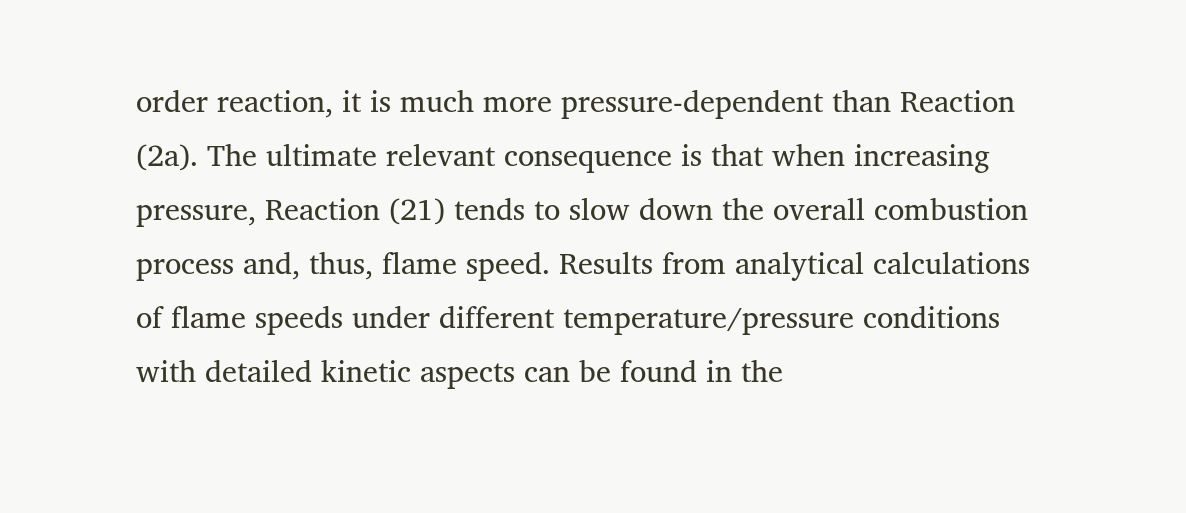order reaction, it is much more pressure-dependent than Reaction
(2a). The ultimate relevant consequence is that when increasing
pressure, Reaction (21) tends to slow down the overall combustion
process and, thus, flame speed. Results from analytical calculations
of flame speeds under different temperature/pressure conditions
with detailed kinetic aspects can be found in the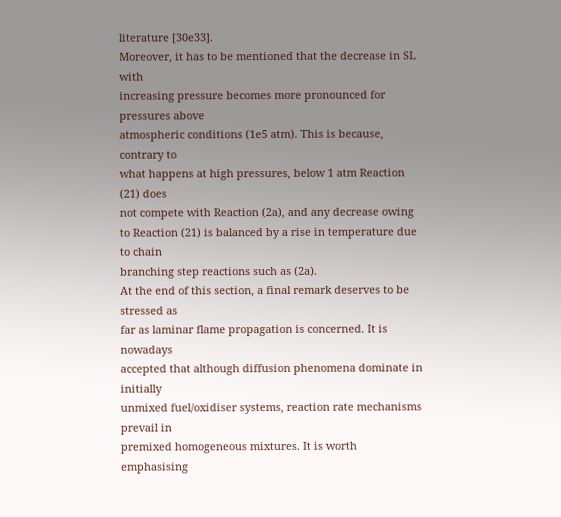literature [30e33].
Moreover, it has to be mentioned that the decrease in SL with
increasing pressure becomes more pronounced for pressures above
atmospheric conditions (1e5 atm). This is because, contrary to
what happens at high pressures, below 1 atm Reaction (21) does
not compete with Reaction (2a), and any decrease owing to Reaction (21) is balanced by a rise in temperature due to chain
branching step reactions such as (2a).
At the end of this section, a final remark deserves to be stressed as
far as laminar flame propagation is concerned. It is nowadays
accepted that although diffusion phenomena dominate in initially
unmixed fuel/oxidiser systems, reaction rate mechanisms prevail in
premixed homogeneous mixtures. It is worth emphasising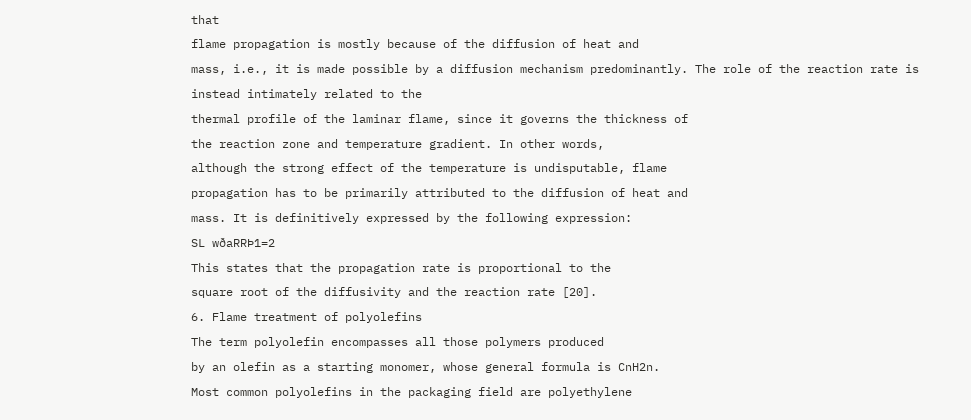that
flame propagation is mostly because of the diffusion of heat and
mass, i.e., it is made possible by a diffusion mechanism predominantly. The role of the reaction rate is instead intimately related to the
thermal profile of the laminar flame, since it governs the thickness of
the reaction zone and temperature gradient. In other words,
although the strong effect of the temperature is undisputable, flame
propagation has to be primarily attributed to the diffusion of heat and
mass. It is definitively expressed by the following expression:
SL wðaRRÞ1=2
This states that the propagation rate is proportional to the
square root of the diffusivity and the reaction rate [20].
6. Flame treatment of polyolefins
The term polyolefin encompasses all those polymers produced
by an olefin as a starting monomer, whose general formula is CnH2n.
Most common polyolefins in the packaging field are polyethylene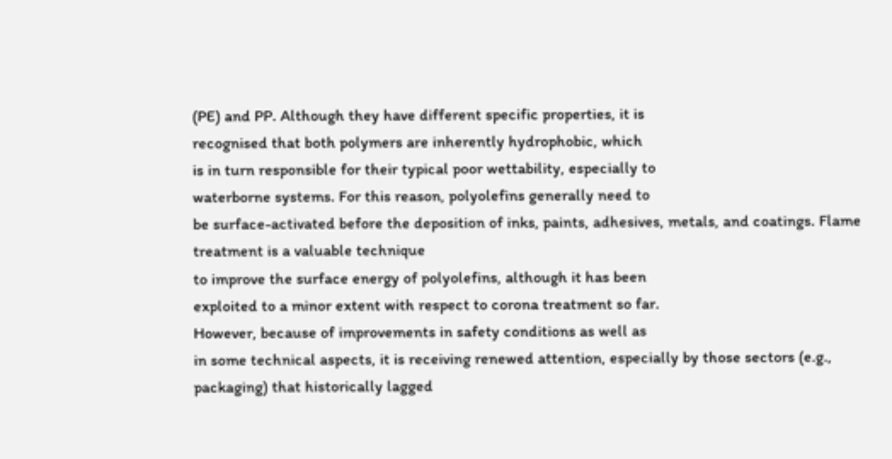(PE) and PP. Although they have different specific properties, it is
recognised that both polymers are inherently hydrophobic, which
is in turn responsible for their typical poor wettability, especially to
waterborne systems. For this reason, polyolefins generally need to
be surface-activated before the deposition of inks, paints, adhesives, metals, and coatings. Flame treatment is a valuable technique
to improve the surface energy of polyolefins, although it has been
exploited to a minor extent with respect to corona treatment so far.
However, because of improvements in safety conditions as well as
in some technical aspects, it is receiving renewed attention, especially by those sectors (e.g., packaging) that historically lagged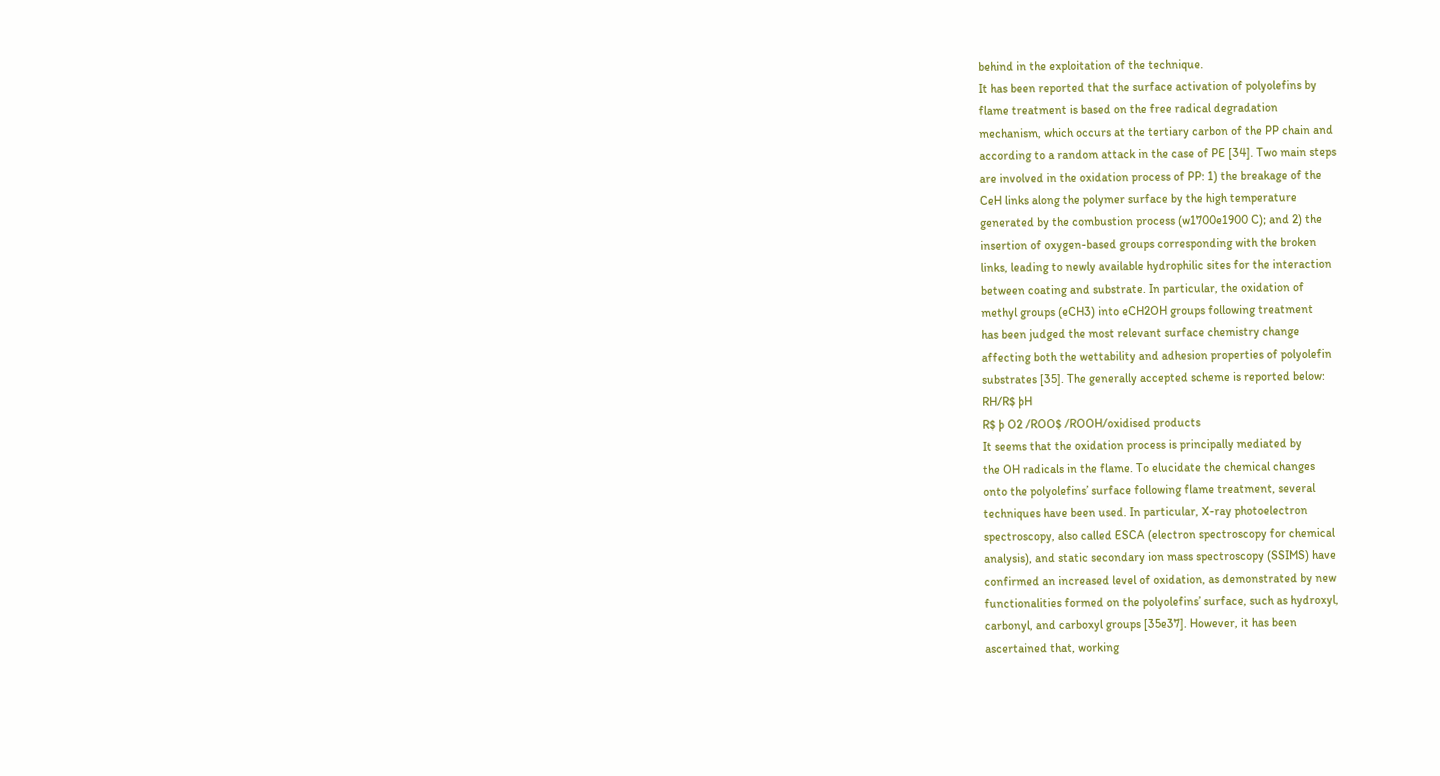behind in the exploitation of the technique.
It has been reported that the surface activation of polyolefins by
flame treatment is based on the free radical degradation
mechanism, which occurs at the tertiary carbon of the PP chain and
according to a random attack in the case of PE [34]. Two main steps
are involved in the oxidation process of PP: 1) the breakage of the
CeH links along the polymer surface by the high temperature
generated by the combustion process (w1700e1900 C); and 2) the
insertion of oxygen-based groups corresponding with the broken
links, leading to newly available hydrophilic sites for the interaction
between coating and substrate. In particular, the oxidation of
methyl groups (eCH3) into eCH2OH groups following treatment
has been judged the most relevant surface chemistry change
affecting both the wettability and adhesion properties of polyolefin
substrates [35]. The generally accepted scheme is reported below:
RH/R$ þH
R$ þ O2 /ROO$ /ROOH/oxidised products
It seems that the oxidation process is principally mediated by
the OH radicals in the flame. To elucidate the chemical changes
onto the polyolefins’ surface following flame treatment, several
techniques have been used. In particular, X-ray photoelectron
spectroscopy, also called ESCA (electron spectroscopy for chemical
analysis), and static secondary ion mass spectroscopy (SSIMS) have
confirmed an increased level of oxidation, as demonstrated by new
functionalities formed on the polyolefins’ surface, such as hydroxyl,
carbonyl, and carboxyl groups [35e37]. However, it has been
ascertained that, working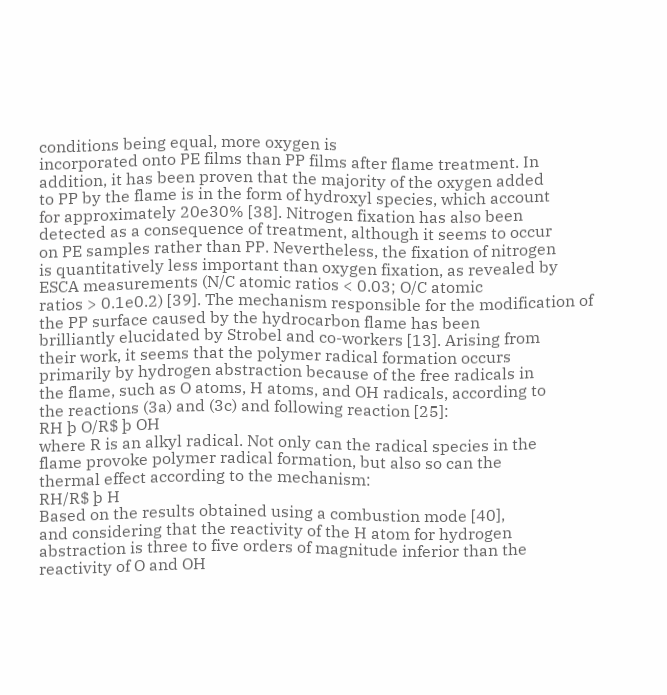conditions being equal, more oxygen is
incorporated onto PE films than PP films after flame treatment. In
addition, it has been proven that the majority of the oxygen added
to PP by the flame is in the form of hydroxyl species, which account
for approximately 20e30% [38]. Nitrogen fixation has also been
detected as a consequence of treatment, although it seems to occur
on PE samples rather than PP. Nevertheless, the fixation of nitrogen
is quantitatively less important than oxygen fixation, as revealed by
ESCA measurements (N/C atomic ratios < 0.03; O/C atomic
ratios > 0.1e0.2) [39]. The mechanism responsible for the modification of the PP surface caused by the hydrocarbon flame has been
brilliantly elucidated by Strobel and co-workers [13]. Arising from
their work, it seems that the polymer radical formation occurs
primarily by hydrogen abstraction because of the free radicals in
the flame, such as O atoms, H atoms, and OH radicals, according to
the reactions (3a) and (3c) and following reaction [25]:
RH þ O/R$ þ OH
where R is an alkyl radical. Not only can the radical species in the
flame provoke polymer radical formation, but also so can the
thermal effect according to the mechanism:
RH/R$ þ H
Based on the results obtained using a combustion mode [40],
and considering that the reactivity of the H atom for hydrogen
abstraction is three to five orders of magnitude inferior than the
reactivity of O and OH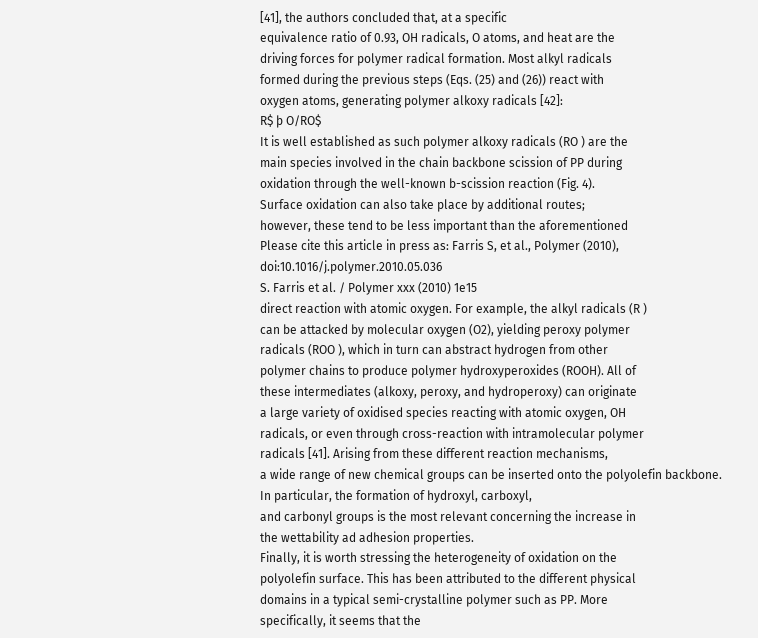[41], the authors concluded that, at a specific
equivalence ratio of 0.93, OH radicals, O atoms, and heat are the
driving forces for polymer radical formation. Most alkyl radicals
formed during the previous steps (Eqs. (25) and (26)) react with
oxygen atoms, generating polymer alkoxy radicals [42]:
R$ þ O/RO$
It is well established as such polymer alkoxy radicals (RO ) are the
main species involved in the chain backbone scission of PP during
oxidation through the well-known b-scission reaction (Fig. 4).
Surface oxidation can also take place by additional routes;
however, these tend to be less important than the aforementioned
Please cite this article in press as: Farris S, et al., Polymer (2010), doi:10.1016/j.polymer.2010.05.036
S. Farris et al. / Polymer xxx (2010) 1e15
direct reaction with atomic oxygen. For example, the alkyl radicals (R )
can be attacked by molecular oxygen (O2), yielding peroxy polymer
radicals (ROO ), which in turn can abstract hydrogen from other
polymer chains to produce polymer hydroxyperoxides (ROOH). All of
these intermediates (alkoxy, peroxy, and hydroperoxy) can originate
a large variety of oxidised species reacting with atomic oxygen, OH
radicals, or even through cross-reaction with intramolecular polymer
radicals [41]. Arising from these different reaction mechanisms,
a wide range of new chemical groups can be inserted onto the polyolefin backbone. In particular, the formation of hydroxyl, carboxyl,
and carbonyl groups is the most relevant concerning the increase in
the wettability ad adhesion properties.
Finally, it is worth stressing the heterogeneity of oxidation on the
polyolefin surface. This has been attributed to the different physical
domains in a typical semi-crystalline polymer such as PP. More
specifically, it seems that the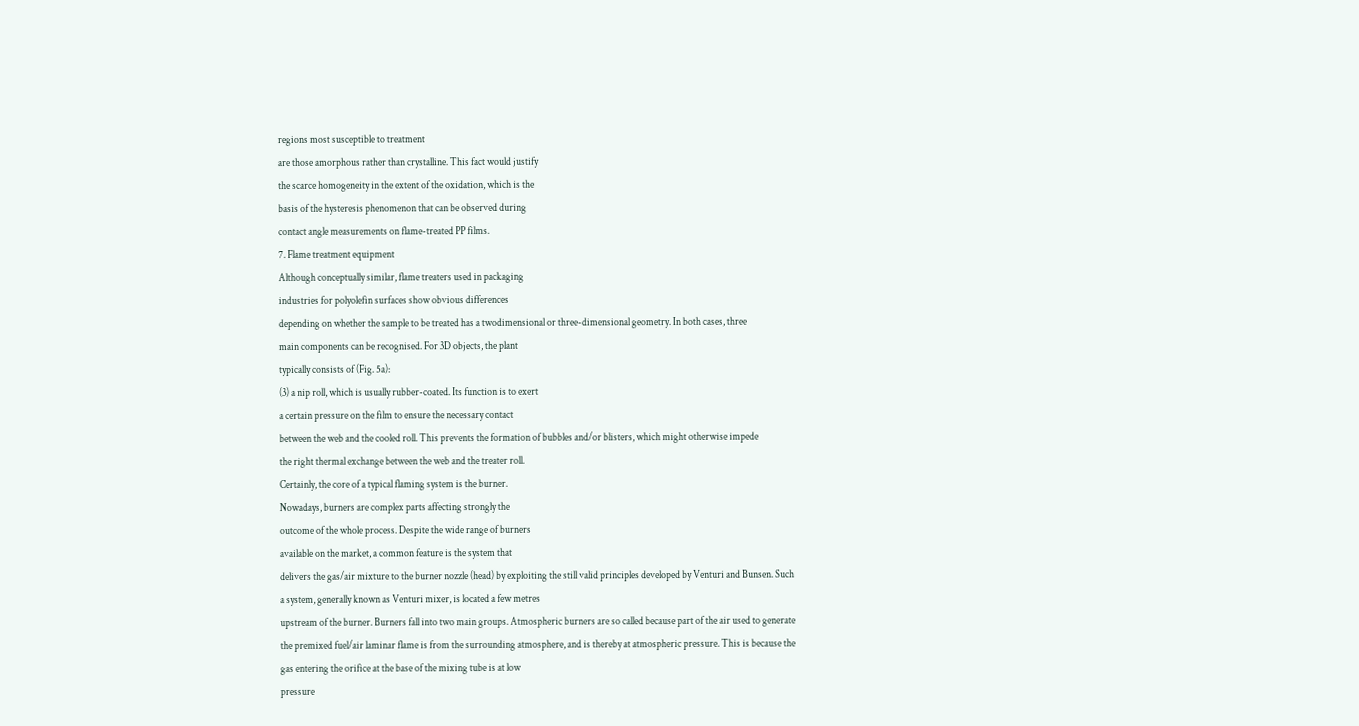regions most susceptible to treatment
are those amorphous rather than crystalline. This fact would justify
the scarce homogeneity in the extent of the oxidation, which is the
basis of the hysteresis phenomenon that can be observed during
contact angle measurements on flame-treated PP films.
7. Flame treatment equipment
Although conceptually similar, flame treaters used in packaging
industries for polyolefin surfaces show obvious differences
depending on whether the sample to be treated has a twodimensional or three-dimensional geometry. In both cases, three
main components can be recognised. For 3D objects, the plant
typically consists of (Fig. 5a):
(3) a nip roll, which is usually rubber-coated. Its function is to exert
a certain pressure on the film to ensure the necessary contact
between the web and the cooled roll. This prevents the formation of bubbles and/or blisters, which might otherwise impede
the right thermal exchange between the web and the treater roll.
Certainly, the core of a typical flaming system is the burner.
Nowadays, burners are complex parts affecting strongly the
outcome of the whole process. Despite the wide range of burners
available on the market, a common feature is the system that
delivers the gas/air mixture to the burner nozzle (head) by exploiting the still valid principles developed by Venturi and Bunsen. Such
a system, generally known as Venturi mixer, is located a few metres
upstream of the burner. Burners fall into two main groups. Atmospheric burners are so called because part of the air used to generate
the premixed fuel/air laminar flame is from the surrounding atmosphere, and is thereby at atmospheric pressure. This is because the
gas entering the orifice at the base of the mixing tube is at low
pressure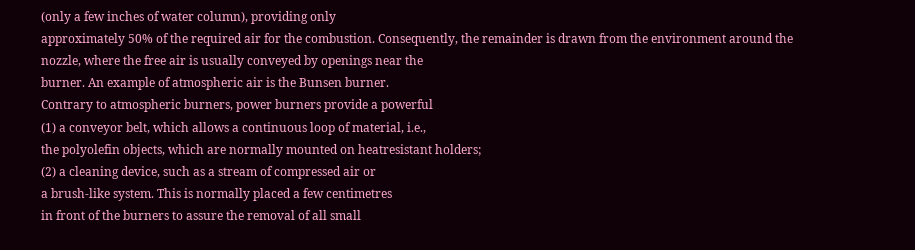(only a few inches of water column), providing only
approximately 50% of the required air for the combustion. Consequently, the remainder is drawn from the environment around the
nozzle, where the free air is usually conveyed by openings near the
burner. An example of atmospheric air is the Bunsen burner.
Contrary to atmospheric burners, power burners provide a powerful
(1) a conveyor belt, which allows a continuous loop of material, i.e.,
the polyolefin objects, which are normally mounted on heatresistant holders;
(2) a cleaning device, such as a stream of compressed air or
a brush-like system. This is normally placed a few centimetres
in front of the burners to assure the removal of all small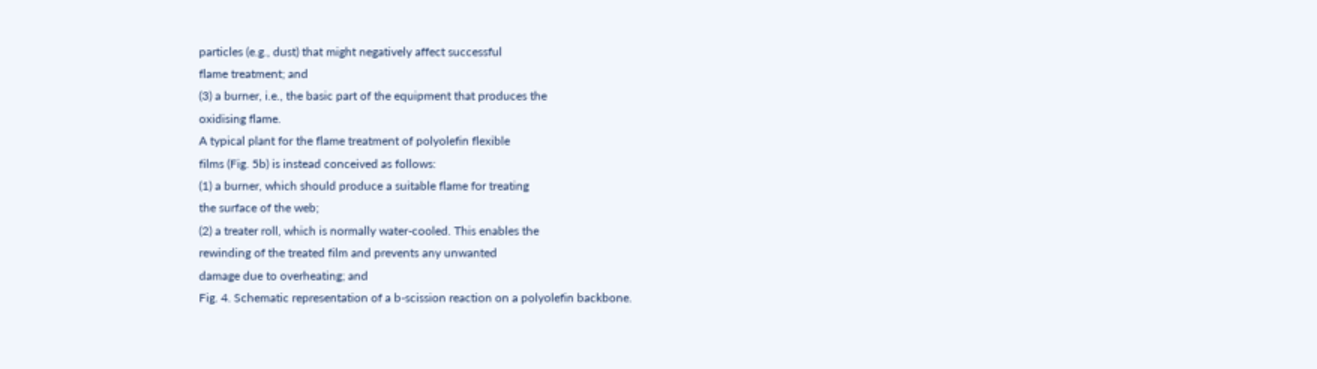particles (e.g., dust) that might negatively affect successful
flame treatment; and
(3) a burner, i.e., the basic part of the equipment that produces the
oxidising flame.
A typical plant for the flame treatment of polyolefin flexible
films (Fig. 5b) is instead conceived as follows:
(1) a burner, which should produce a suitable flame for treating
the surface of the web;
(2) a treater roll, which is normally water-cooled. This enables the
rewinding of the treated film and prevents any unwanted
damage due to overheating; and
Fig. 4. Schematic representation of a b-scission reaction on a polyolefin backbone.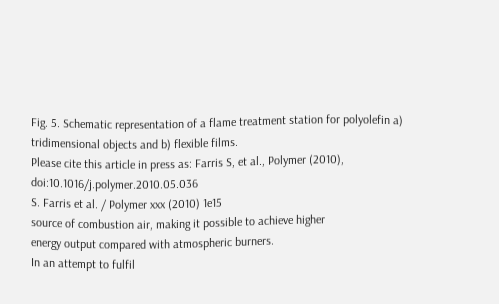Fig. 5. Schematic representation of a flame treatment station for polyolefin a) tridimensional objects and b) flexible films.
Please cite this article in press as: Farris S, et al., Polymer (2010), doi:10.1016/j.polymer.2010.05.036
S. Farris et al. / Polymer xxx (2010) 1e15
source of combustion air, making it possible to achieve higher
energy output compared with atmospheric burners.
In an attempt to fulfil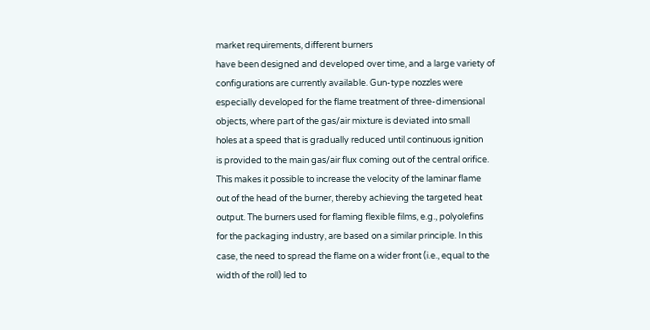market requirements, different burners
have been designed and developed over time, and a large variety of
configurations are currently available. Gun-type nozzles were
especially developed for the flame treatment of three-dimensional
objects, where part of the gas/air mixture is deviated into small
holes at a speed that is gradually reduced until continuous ignition
is provided to the main gas/air flux coming out of the central orifice.
This makes it possible to increase the velocity of the laminar flame
out of the head of the burner, thereby achieving the targeted heat
output. The burners used for flaming flexible films, e.g., polyolefins
for the packaging industry, are based on a similar principle. In this
case, the need to spread the flame on a wider front (i.e., equal to the
width of the roll) led to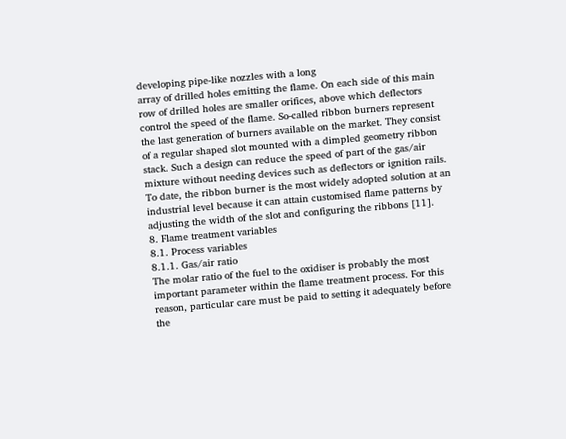developing pipe-like nozzles with a long
array of drilled holes emitting the flame. On each side of this main
row of drilled holes are smaller orifices, above which deflectors
control the speed of the flame. So-called ribbon burners represent
the last generation of burners available on the market. They consist
of a regular shaped slot mounted with a dimpled geometry ribbon
stack. Such a design can reduce the speed of part of the gas/air
mixture without needing devices such as deflectors or ignition rails.
To date, the ribbon burner is the most widely adopted solution at an
industrial level because it can attain customised flame patterns by
adjusting the width of the slot and configuring the ribbons [11].
8. Flame treatment variables
8.1. Process variables
8.1.1. Gas/air ratio
The molar ratio of the fuel to the oxidiser is probably the most
important parameter within the flame treatment process. For this
reason, particular care must be paid to setting it adequately before
the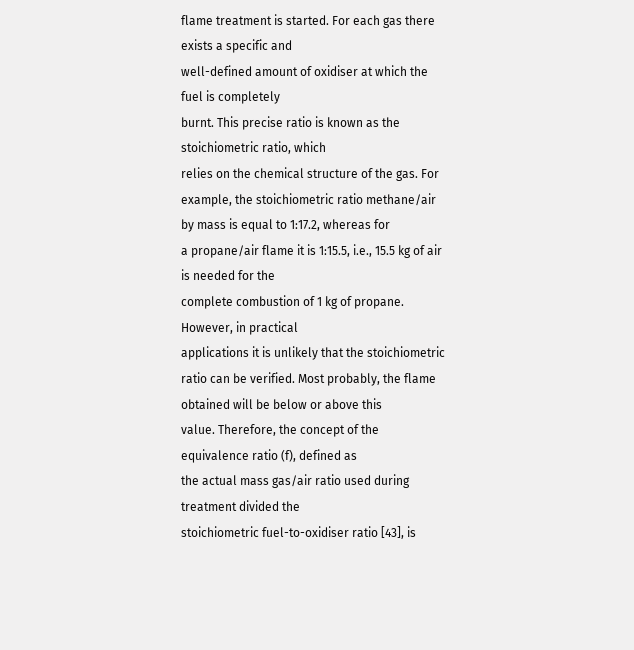flame treatment is started. For each gas there exists a specific and
well-defined amount of oxidiser at which the fuel is completely
burnt. This precise ratio is known as the stoichiometric ratio, which
relies on the chemical structure of the gas. For example, the stoichiometric ratio methane/air by mass is equal to 1:17.2, whereas for
a propane/air flame it is 1:15.5, i.e., 15.5 kg of air is needed for the
complete combustion of 1 kg of propane. However, in practical
applications it is unlikely that the stoichiometric ratio can be verified. Most probably, the flame obtained will be below or above this
value. Therefore, the concept of the equivalence ratio (f), defined as
the actual mass gas/air ratio used during treatment divided the
stoichiometric fuel-to-oxidiser ratio [43], is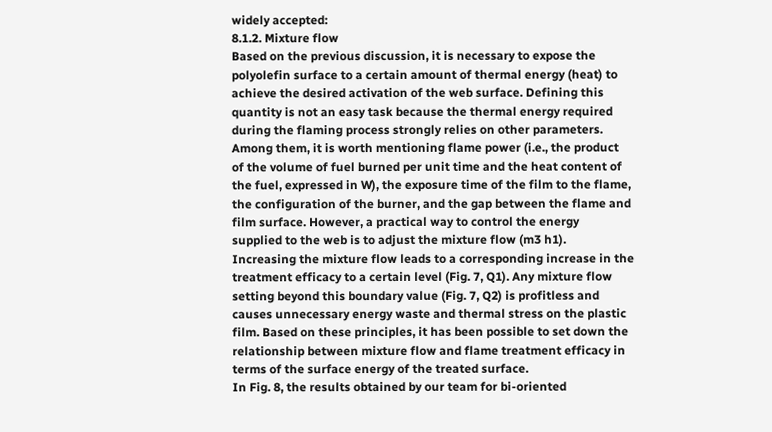widely accepted:
8.1.2. Mixture flow
Based on the previous discussion, it is necessary to expose the
polyolefin surface to a certain amount of thermal energy (heat) to
achieve the desired activation of the web surface. Defining this
quantity is not an easy task because the thermal energy required
during the flaming process strongly relies on other parameters.
Among them, it is worth mentioning flame power (i.e., the product
of the volume of fuel burned per unit time and the heat content of
the fuel, expressed in W), the exposure time of the film to the flame,
the configuration of the burner, and the gap between the flame and
film surface. However, a practical way to control the energy
supplied to the web is to adjust the mixture flow (m3 h1).
Increasing the mixture flow leads to a corresponding increase in the
treatment efficacy to a certain level (Fig. 7, Q1). Any mixture flow
setting beyond this boundary value (Fig. 7, Q2) is profitless and
causes unnecessary energy waste and thermal stress on the plastic
film. Based on these principles, it has been possible to set down the
relationship between mixture flow and flame treatment efficacy in
terms of the surface energy of the treated surface.
In Fig. 8, the results obtained by our team for bi-oriented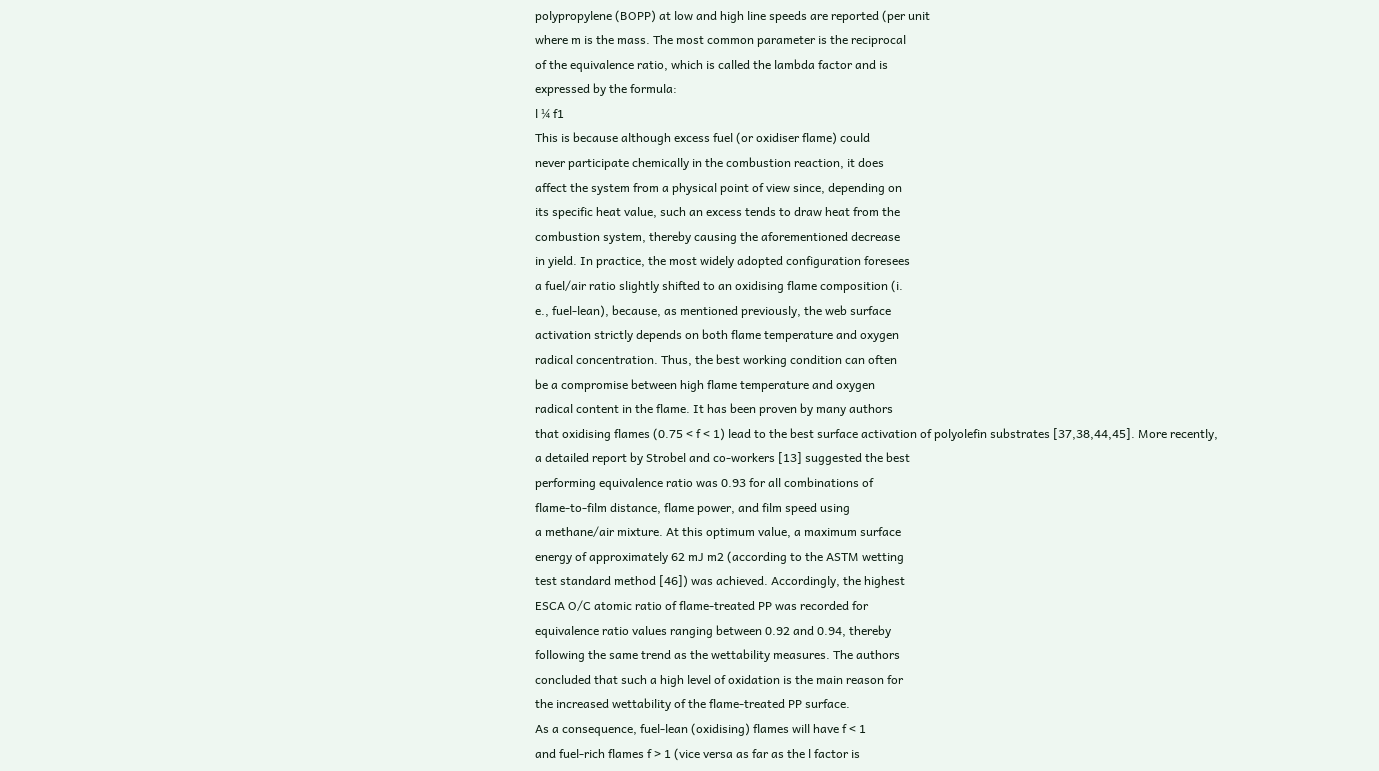polypropylene (BOPP) at low and high line speeds are reported (per unit
where m is the mass. The most common parameter is the reciprocal
of the equivalence ratio, which is called the lambda factor and is
expressed by the formula:
l ¼ f1
This is because although excess fuel (or oxidiser flame) could
never participate chemically in the combustion reaction, it does
affect the system from a physical point of view since, depending on
its specific heat value, such an excess tends to draw heat from the
combustion system, thereby causing the aforementioned decrease
in yield. In practice, the most widely adopted configuration foresees
a fuel/air ratio slightly shifted to an oxidising flame composition (i.
e., fuel-lean), because, as mentioned previously, the web surface
activation strictly depends on both flame temperature and oxygen
radical concentration. Thus, the best working condition can often
be a compromise between high flame temperature and oxygen
radical content in the flame. It has been proven by many authors
that oxidising flames (0.75 < f < 1) lead to the best surface activation of polyolefin substrates [37,38,44,45]. More recently,
a detailed report by Strobel and co-workers [13] suggested the best
performing equivalence ratio was 0.93 for all combinations of
flame-to-film distance, flame power, and film speed using
a methane/air mixture. At this optimum value, a maximum surface
energy of approximately 62 mJ m2 (according to the ASTM wetting
test standard method [46]) was achieved. Accordingly, the highest
ESCA O/C atomic ratio of flame-treated PP was recorded for
equivalence ratio values ranging between 0.92 and 0.94, thereby
following the same trend as the wettability measures. The authors
concluded that such a high level of oxidation is the main reason for
the increased wettability of the flame-treated PP surface.
As a consequence, fuel-lean (oxidising) flames will have f < 1
and fuel-rich flames f > 1 (vice versa as far as the l factor is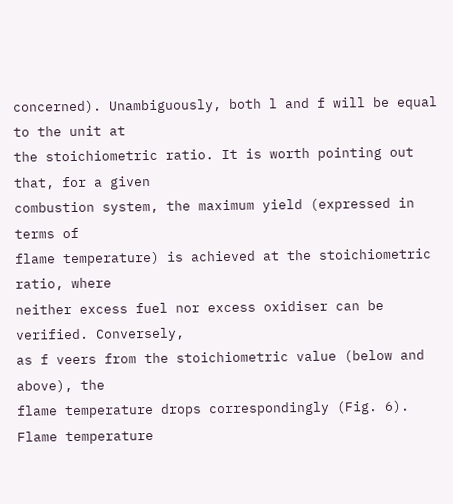concerned). Unambiguously, both l and f will be equal to the unit at
the stoichiometric ratio. It is worth pointing out that, for a given
combustion system, the maximum yield (expressed in terms of
flame temperature) is achieved at the stoichiometric ratio, where
neither excess fuel nor excess oxidiser can be verified. Conversely,
as f veers from the stoichiometric value (below and above), the
flame temperature drops correspondingly (Fig. 6).
Flame temperature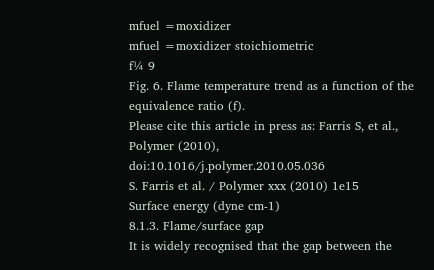mfuel =moxidizer
mfuel =moxidizer stoichiometric
f¼ 9
Fig. 6. Flame temperature trend as a function of the equivalence ratio (f).
Please cite this article in press as: Farris S, et al., Polymer (2010), doi:10.1016/j.polymer.2010.05.036
S. Farris et al. / Polymer xxx (2010) 1e15
Surface energy (dyne cm-1)
8.1.3. Flame/surface gap
It is widely recognised that the gap between the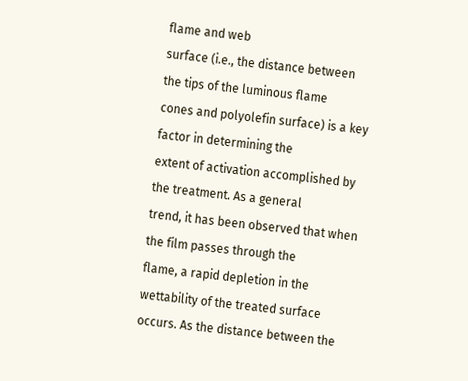flame and web
surface (i.e., the distance between the tips of the luminous flame
cones and polyolefin surface) is a key factor in determining the
extent of activation accomplished by the treatment. As a general
trend, it has been observed that when the film passes through the
flame, a rapid depletion in the wettability of the treated surface
occurs. As the distance between the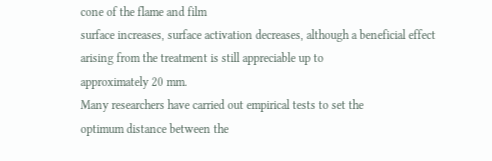cone of the flame and film
surface increases, surface activation decreases, although a beneficial effect arising from the treatment is still appreciable up to
approximately 20 mm.
Many researchers have carried out empirical tests to set the
optimum distance between the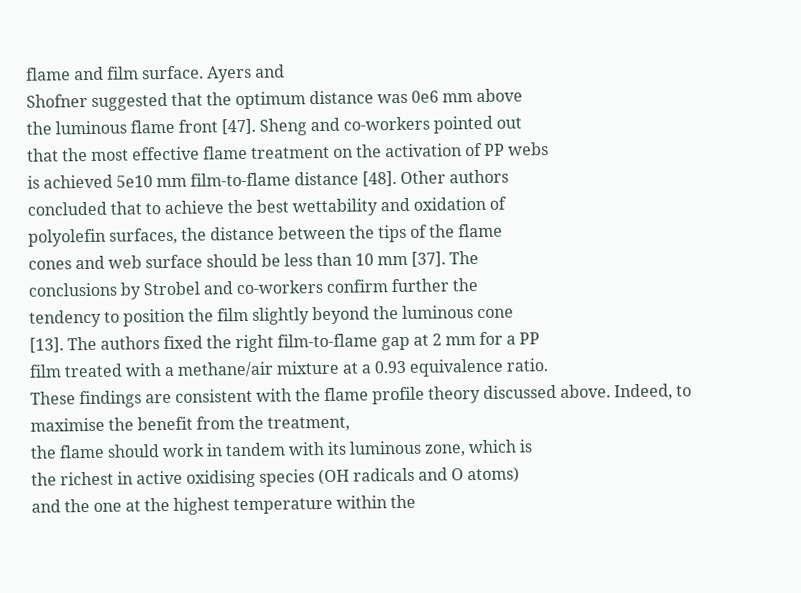flame and film surface. Ayers and
Shofner suggested that the optimum distance was 0e6 mm above
the luminous flame front [47]. Sheng and co-workers pointed out
that the most effective flame treatment on the activation of PP webs
is achieved 5e10 mm film-to-flame distance [48]. Other authors
concluded that to achieve the best wettability and oxidation of
polyolefin surfaces, the distance between the tips of the flame
cones and web surface should be less than 10 mm [37]. The
conclusions by Strobel and co-workers confirm further the
tendency to position the film slightly beyond the luminous cone
[13]. The authors fixed the right film-to-flame gap at 2 mm for a PP
film treated with a methane/air mixture at a 0.93 equivalence ratio.
These findings are consistent with the flame profile theory discussed above. Indeed, to maximise the benefit from the treatment,
the flame should work in tandem with its luminous zone, which is
the richest in active oxidising species (OH radicals and O atoms)
and the one at the highest temperature within the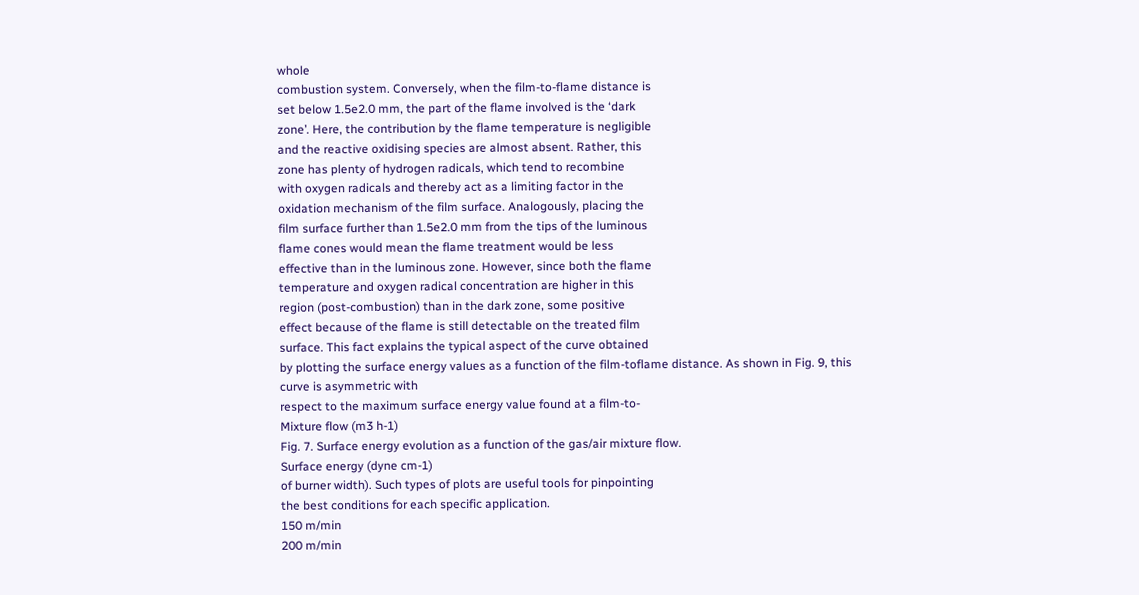whole
combustion system. Conversely, when the film-to-flame distance is
set below 1.5e2.0 mm, the part of the flame involved is the ‘dark
zone’. Here, the contribution by the flame temperature is negligible
and the reactive oxidising species are almost absent. Rather, this
zone has plenty of hydrogen radicals, which tend to recombine
with oxygen radicals and thereby act as a limiting factor in the
oxidation mechanism of the film surface. Analogously, placing the
film surface further than 1.5e2.0 mm from the tips of the luminous
flame cones would mean the flame treatment would be less
effective than in the luminous zone. However, since both the flame
temperature and oxygen radical concentration are higher in this
region (post-combustion) than in the dark zone, some positive
effect because of the flame is still detectable on the treated film
surface. This fact explains the typical aspect of the curve obtained
by plotting the surface energy values as a function of the film-toflame distance. As shown in Fig. 9, this curve is asymmetric with
respect to the maximum surface energy value found at a film-to-
Mixture flow (m3 h-1)
Fig. 7. Surface energy evolution as a function of the gas/air mixture flow.
Surface energy (dyne cm-1)
of burner width). Such types of plots are useful tools for pinpointing
the best conditions for each specific application.
150 m/min
200 m/min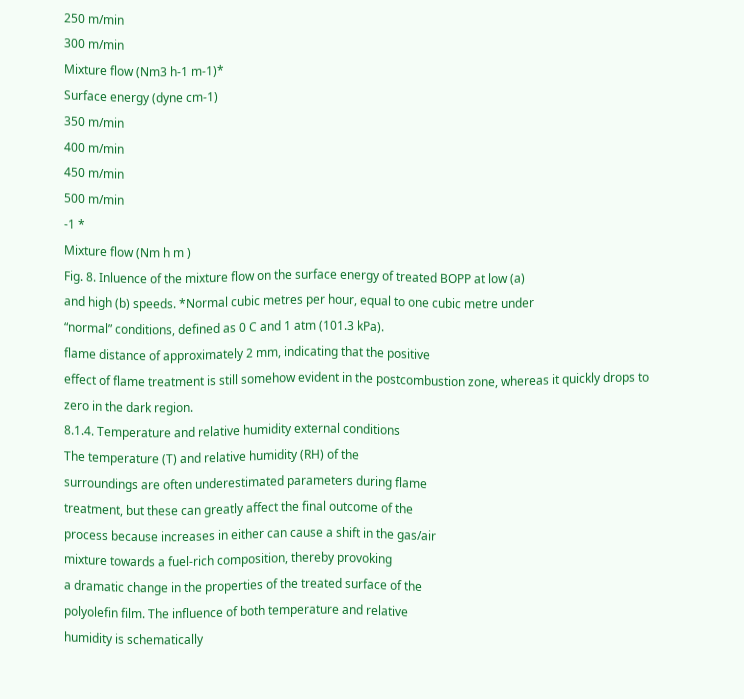250 m/min
300 m/min
Mixture flow (Nm3 h-1 m-1)*
Surface energy (dyne cm-1)
350 m/min
400 m/min
450 m/min
500 m/min
-1 *
Mixture flow (Nm h m )
Fig. 8. Inluence of the mixture flow on the surface energy of treated BOPP at low (a)
and high (b) speeds. *Normal cubic metres per hour, equal to one cubic metre under
“normal” conditions, defined as 0 C and 1 atm (101.3 kPa).
flame distance of approximately 2 mm, indicating that the positive
effect of flame treatment is still somehow evident in the postcombustion zone, whereas it quickly drops to zero in the dark region.
8.1.4. Temperature and relative humidity external conditions
The temperature (T) and relative humidity (RH) of the
surroundings are often underestimated parameters during flame
treatment, but these can greatly affect the final outcome of the
process because increases in either can cause a shift in the gas/air
mixture towards a fuel-rich composition, thereby provoking
a dramatic change in the properties of the treated surface of the
polyolefin film. The influence of both temperature and relative
humidity is schematically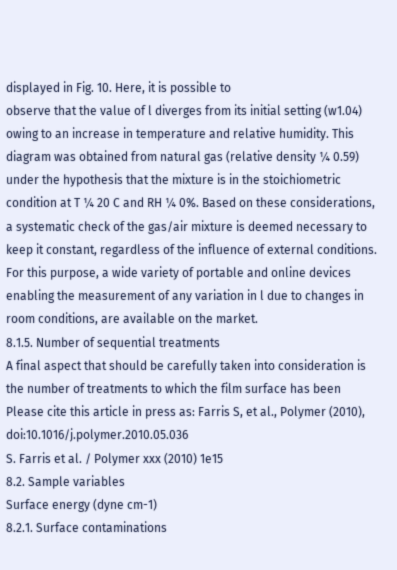displayed in Fig. 10. Here, it is possible to
observe that the value of l diverges from its initial setting (w1.04)
owing to an increase in temperature and relative humidity. This
diagram was obtained from natural gas (relative density ¼ 0.59)
under the hypothesis that the mixture is in the stoichiometric
condition at T ¼ 20 C and RH ¼ 0%. Based on these considerations,
a systematic check of the gas/air mixture is deemed necessary to
keep it constant, regardless of the influence of external conditions.
For this purpose, a wide variety of portable and online devices
enabling the measurement of any variation in l due to changes in
room conditions, are available on the market.
8.1.5. Number of sequential treatments
A final aspect that should be carefully taken into consideration is
the number of treatments to which the film surface has been
Please cite this article in press as: Farris S, et al., Polymer (2010), doi:10.1016/j.polymer.2010.05.036
S. Farris et al. / Polymer xxx (2010) 1e15
8.2. Sample variables
Surface energy (dyne cm-1)
8.2.1. Surface contaminations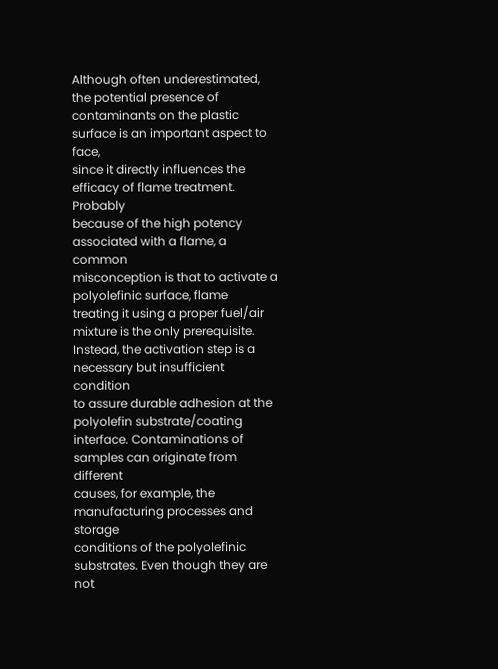Although often underestimated, the potential presence of
contaminants on the plastic surface is an important aspect to face,
since it directly influences the efficacy of flame treatment. Probably
because of the high potency associated with a flame, a common
misconception is that to activate a polyolefinic surface, flame
treating it using a proper fuel/air mixture is the only prerequisite.
Instead, the activation step is a necessary but insufficient condition
to assure durable adhesion at the polyolefin substrate/coating
interface. Contaminations of samples can originate from different
causes, for example, the manufacturing processes and storage
conditions of the polyolefinic substrates. Even though they are not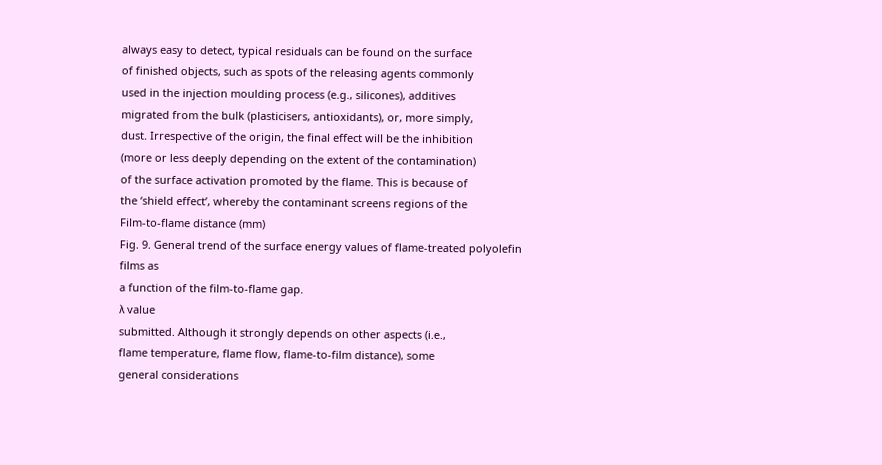always easy to detect, typical residuals can be found on the surface
of finished objects, such as spots of the releasing agents commonly
used in the injection moulding process (e.g., silicones), additives
migrated from the bulk (plasticisers, antioxidants), or, more simply,
dust. Irrespective of the origin, the final effect will be the inhibition
(more or less deeply depending on the extent of the contamination)
of the surface activation promoted by the flame. This is because of
the ‘shield effect’, whereby the contaminant screens regions of the
Film-to-flame distance (mm)
Fig. 9. General trend of the surface energy values of flame-treated polyolefin films as
a function of the film-to-flame gap.
λ value
submitted. Although it strongly depends on other aspects (i.e.,
flame temperature, flame flow, flame-to-film distance), some
general considerations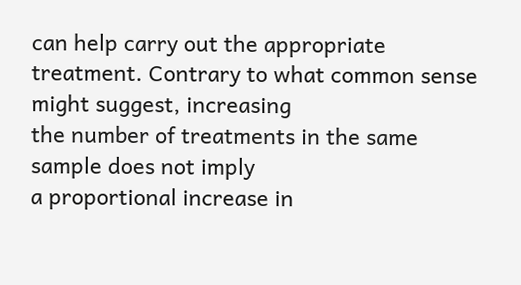can help carry out the appropriate treatment. Contrary to what common sense might suggest, increasing
the number of treatments in the same sample does not imply
a proportional increase in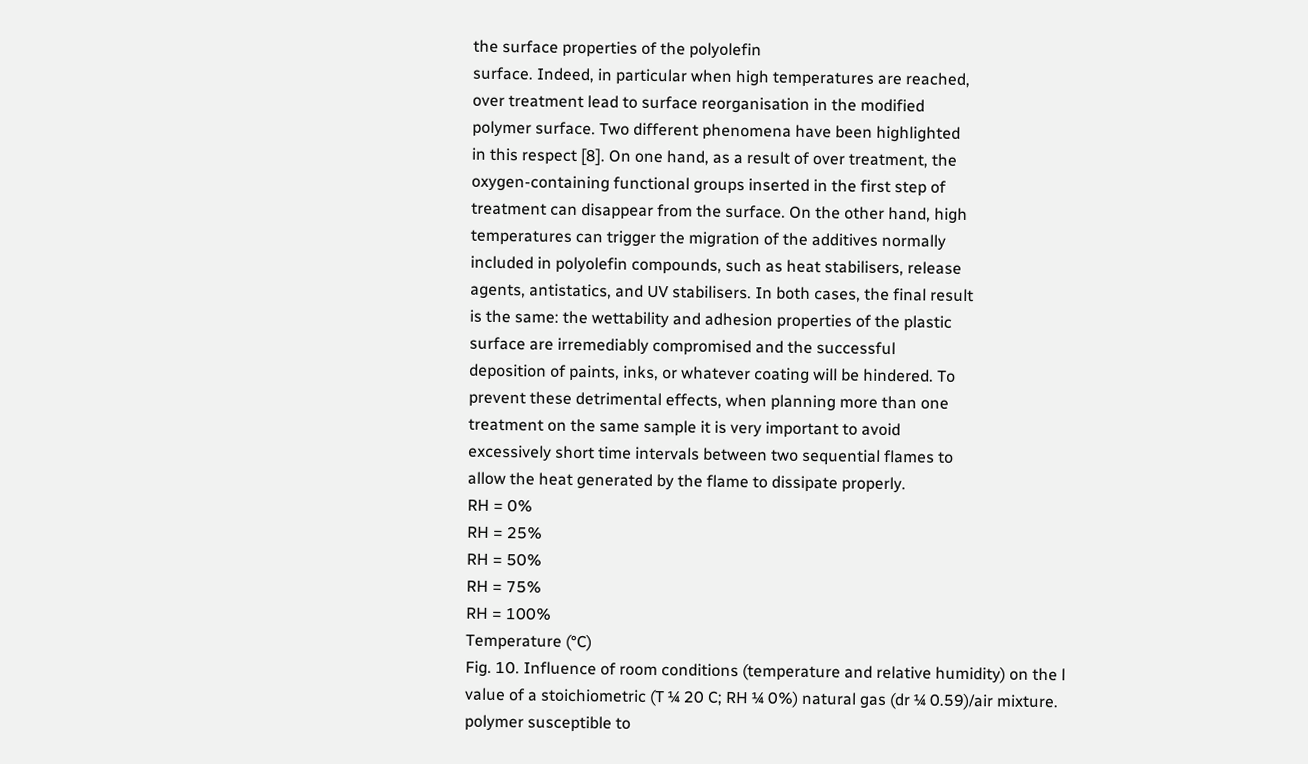the surface properties of the polyolefin
surface. Indeed, in particular when high temperatures are reached,
over treatment lead to surface reorganisation in the modified
polymer surface. Two different phenomena have been highlighted
in this respect [8]. On one hand, as a result of over treatment, the
oxygen-containing functional groups inserted in the first step of
treatment can disappear from the surface. On the other hand, high
temperatures can trigger the migration of the additives normally
included in polyolefin compounds, such as heat stabilisers, release
agents, antistatics, and UV stabilisers. In both cases, the final result
is the same: the wettability and adhesion properties of the plastic
surface are irremediably compromised and the successful
deposition of paints, inks, or whatever coating will be hindered. To
prevent these detrimental effects, when planning more than one
treatment on the same sample it is very important to avoid
excessively short time intervals between two sequential flames to
allow the heat generated by the flame to dissipate properly.
RH = 0%
RH = 25%
RH = 50%
RH = 75%
RH = 100%
Temperature (°C)
Fig. 10. Influence of room conditions (temperature and relative humidity) on the l
value of a stoichiometric (T ¼ 20 C; RH ¼ 0%) natural gas (dr ¼ 0.59)/air mixture.
polymer susceptible to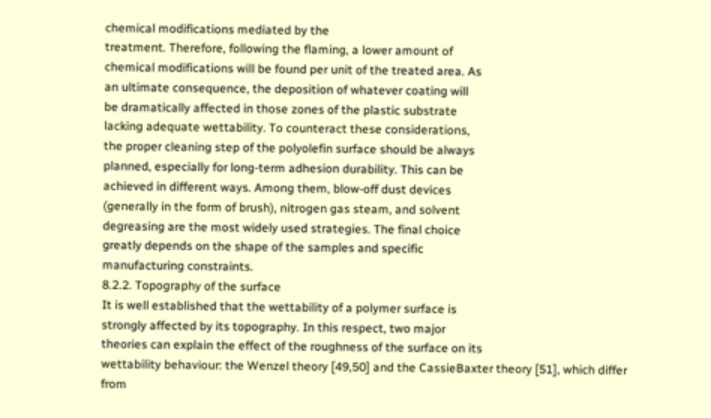chemical modifications mediated by the
treatment. Therefore, following the flaming, a lower amount of
chemical modifications will be found per unit of the treated area. As
an ultimate consequence, the deposition of whatever coating will
be dramatically affected in those zones of the plastic substrate
lacking adequate wettability. To counteract these considerations,
the proper cleaning step of the polyolefin surface should be always
planned, especially for long-term adhesion durability. This can be
achieved in different ways. Among them, blow-off dust devices
(generally in the form of brush), nitrogen gas steam, and solvent
degreasing are the most widely used strategies. The final choice
greatly depends on the shape of the samples and specific
manufacturing constraints.
8.2.2. Topography of the surface
It is well established that the wettability of a polymer surface is
strongly affected by its topography. In this respect, two major
theories can explain the effect of the roughness of the surface on its
wettability behaviour: the Wenzel theory [49,50] and the CassieBaxter theory [51], which differ from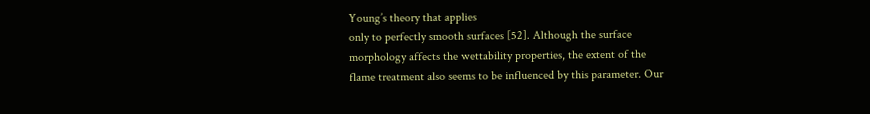Young’s theory that applies
only to perfectly smooth surfaces [52]. Although the surface
morphology affects the wettability properties, the extent of the
flame treatment also seems to be influenced by this parameter. Our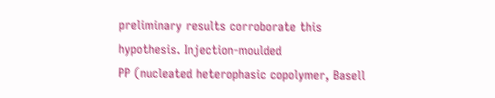preliminary results corroborate this hypothesis. Injection-moulded
PP (nucleated heterophasic copolymer, Basell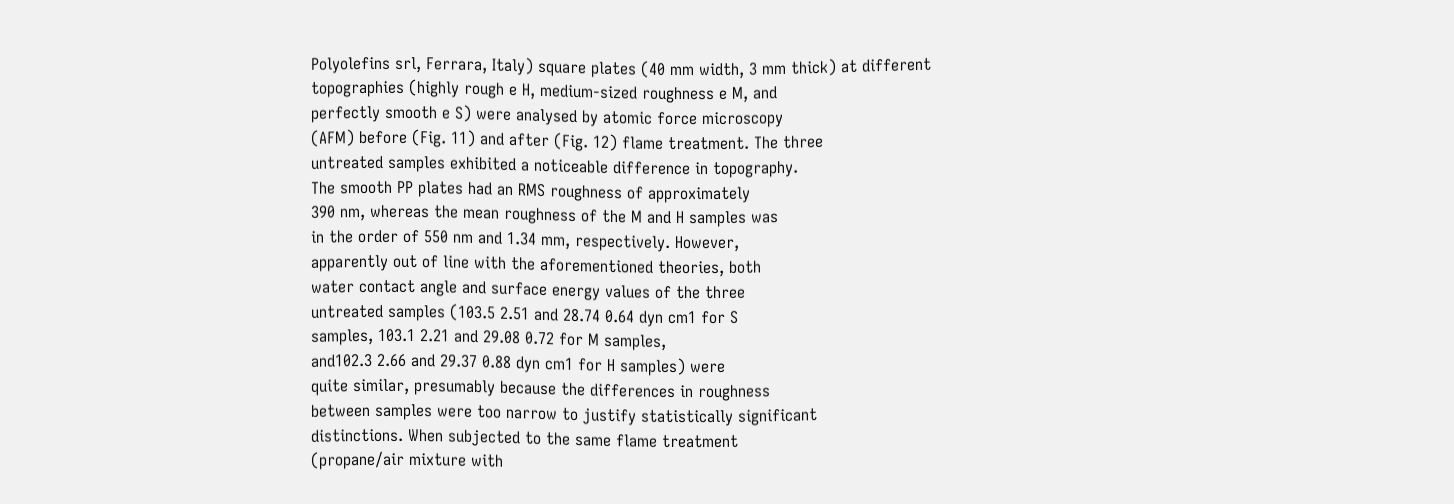Polyolefins srl, Ferrara, Italy) square plates (40 mm width, 3 mm thick) at different
topographies (highly rough e H, medium-sized roughness e M, and
perfectly smooth e S) were analysed by atomic force microscopy
(AFM) before (Fig. 11) and after (Fig. 12) flame treatment. The three
untreated samples exhibited a noticeable difference in topography.
The smooth PP plates had an RMS roughness of approximately
390 nm, whereas the mean roughness of the M and H samples was
in the order of 550 nm and 1.34 mm, respectively. However,
apparently out of line with the aforementioned theories, both
water contact angle and surface energy values of the three
untreated samples (103.5 2.51 and 28.74 0.64 dyn cm1 for S
samples, 103.1 2.21 and 29.08 0.72 for M samples,
and102.3 2.66 and 29.37 0.88 dyn cm1 for H samples) were
quite similar, presumably because the differences in roughness
between samples were too narrow to justify statistically significant
distinctions. When subjected to the same flame treatment
(propane/air mixture with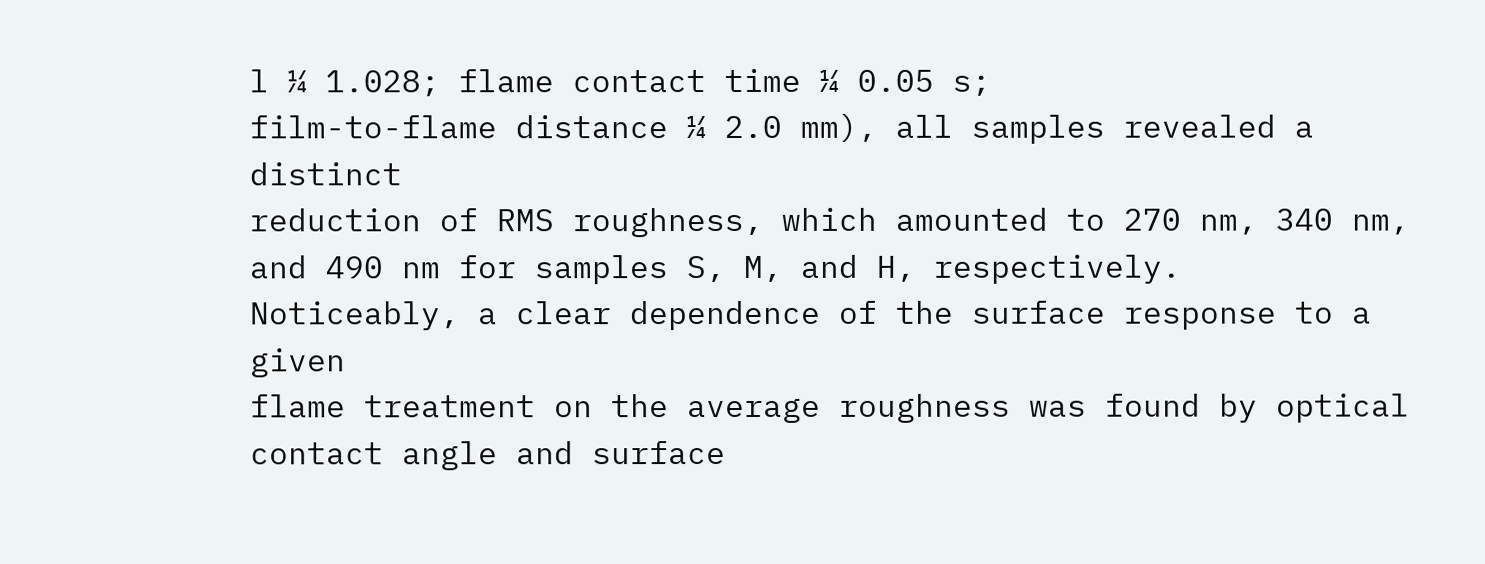l ¼ 1.028; flame contact time ¼ 0.05 s;
film-to-flame distance ¼ 2.0 mm), all samples revealed a distinct
reduction of RMS roughness, which amounted to 270 nm, 340 nm,
and 490 nm for samples S, M, and H, respectively.
Noticeably, a clear dependence of the surface response to a given
flame treatment on the average roughness was found by optical
contact angle and surface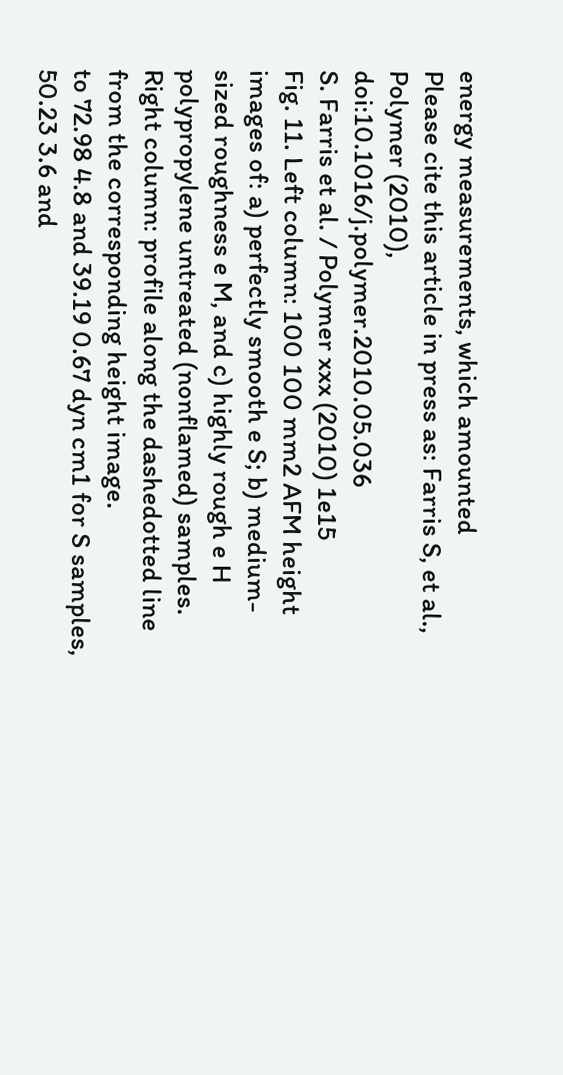energy measurements, which amounted
Please cite this article in press as: Farris S, et al., Polymer (2010), doi:10.1016/j.polymer.2010.05.036
S. Farris et al. / Polymer xxx (2010) 1e15
Fig. 11. Left column: 100 100 mm2 AFM height images of: a) perfectly smooth e S; b) medium-sized roughness e M, and c) highly rough e H polypropylene untreated (nonflamed) samples. Right column: profile along the dashedotted line from the corresponding height image.
to 72.98 4.8 and 39.19 0.67 dyn cm1 for S samples,
50.23 3.6 and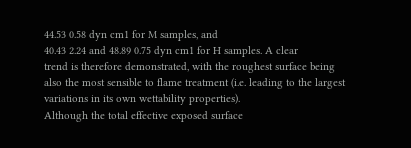44.53 0.58 dyn cm1 for M samples, and
40.43 2.24 and 48.89 0.75 dyn cm1 for H samples. A clear
trend is therefore demonstrated, with the roughest surface being
also the most sensible to flame treatment (i.e. leading to the largest
variations in its own wettability properties).
Although the total effective exposed surface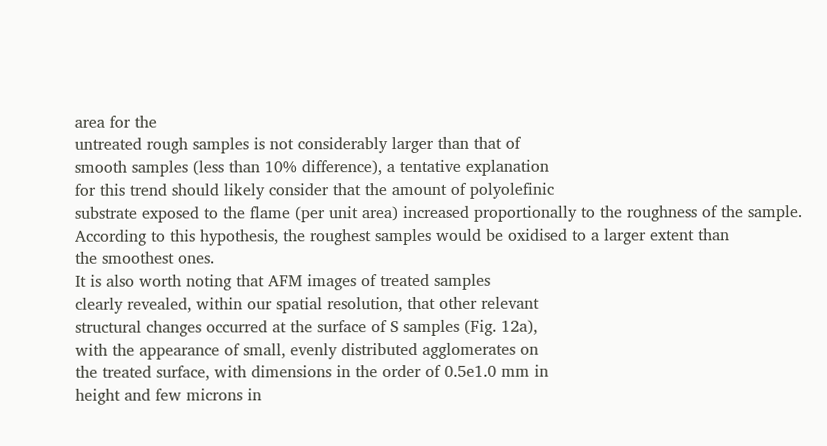area for the
untreated rough samples is not considerably larger than that of
smooth samples (less than 10% difference), a tentative explanation
for this trend should likely consider that the amount of polyolefinic
substrate exposed to the flame (per unit area) increased proportionally to the roughness of the sample. According to this hypothesis, the roughest samples would be oxidised to a larger extent than
the smoothest ones.
It is also worth noting that AFM images of treated samples
clearly revealed, within our spatial resolution, that other relevant
structural changes occurred at the surface of S samples (Fig. 12a),
with the appearance of small, evenly distributed agglomerates on
the treated surface, with dimensions in the order of 0.5e1.0 mm in
height and few microns in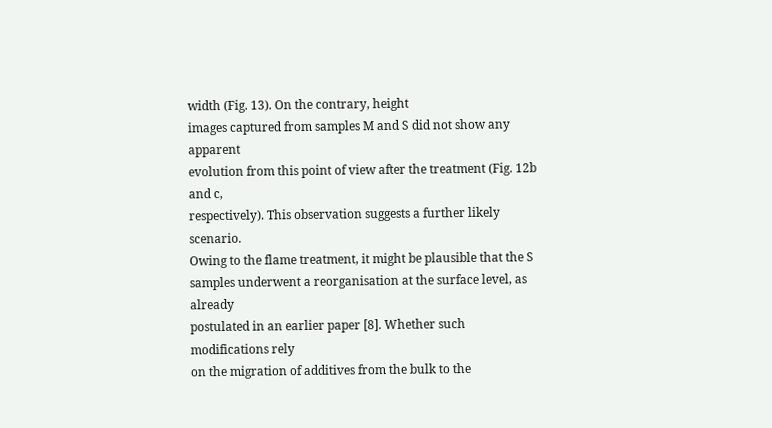width (Fig. 13). On the contrary, height
images captured from samples M and S did not show any apparent
evolution from this point of view after the treatment (Fig. 12b and c,
respectively). This observation suggests a further likely scenario.
Owing to the flame treatment, it might be plausible that the S
samples underwent a reorganisation at the surface level, as already
postulated in an earlier paper [8]. Whether such modifications rely
on the migration of additives from the bulk to the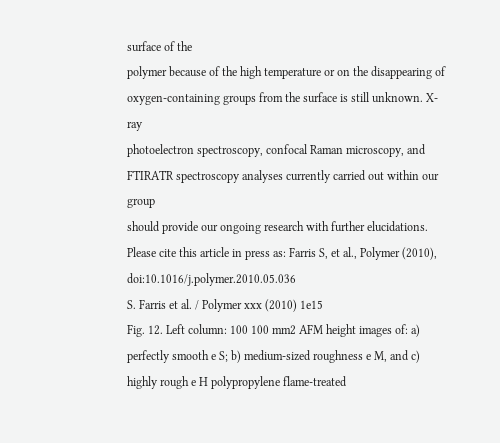surface of the
polymer because of the high temperature or on the disappearing of
oxygen-containing groups from the surface is still unknown. X-ray
photoelectron spectroscopy, confocal Raman microscopy, and FTIRATR spectroscopy analyses currently carried out within our group
should provide our ongoing research with further elucidations.
Please cite this article in press as: Farris S, et al., Polymer (2010), doi:10.1016/j.polymer.2010.05.036
S. Farris et al. / Polymer xxx (2010) 1e15
Fig. 12. Left column: 100 100 mm2 AFM height images of: a) perfectly smooth e S; b) medium-sized roughness e M, and c) highly rough e H polypropylene flame-treated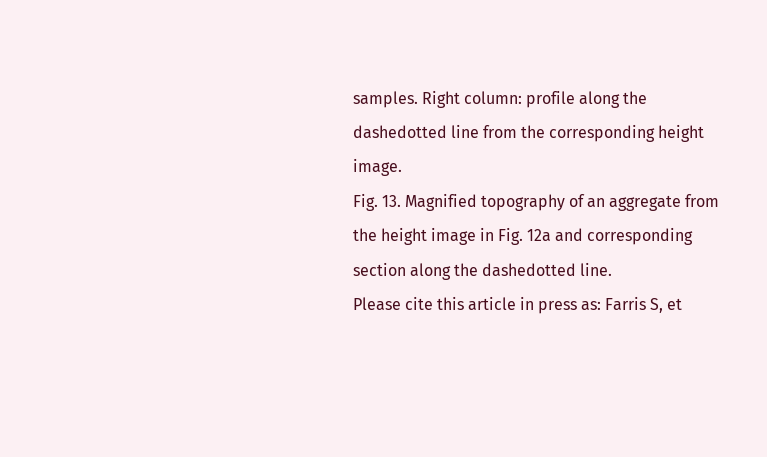samples. Right column: profile along the dashedotted line from the corresponding height image.
Fig. 13. Magnified topography of an aggregate from the height image in Fig. 12a and corresponding section along the dashedotted line.
Please cite this article in press as: Farris S, et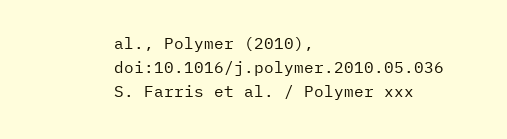al., Polymer (2010), doi:10.1016/j.polymer.2010.05.036
S. Farris et al. / Polymer xxx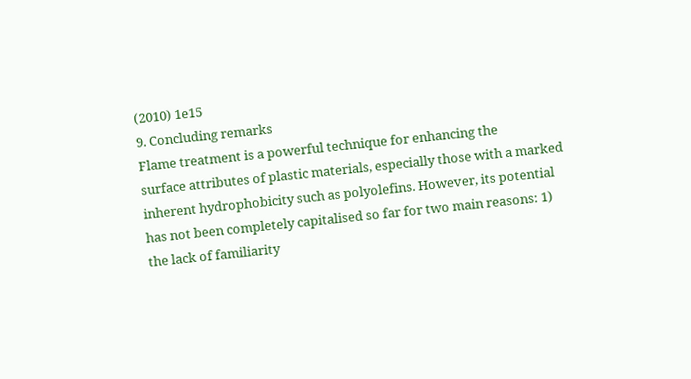(2010) 1e15
9. Concluding remarks
Flame treatment is a powerful technique for enhancing the
surface attributes of plastic materials, especially those with a marked
inherent hydrophobicity such as polyolefins. However, its potential
has not been completely capitalised so far for two main reasons: 1)
the lack of familiarity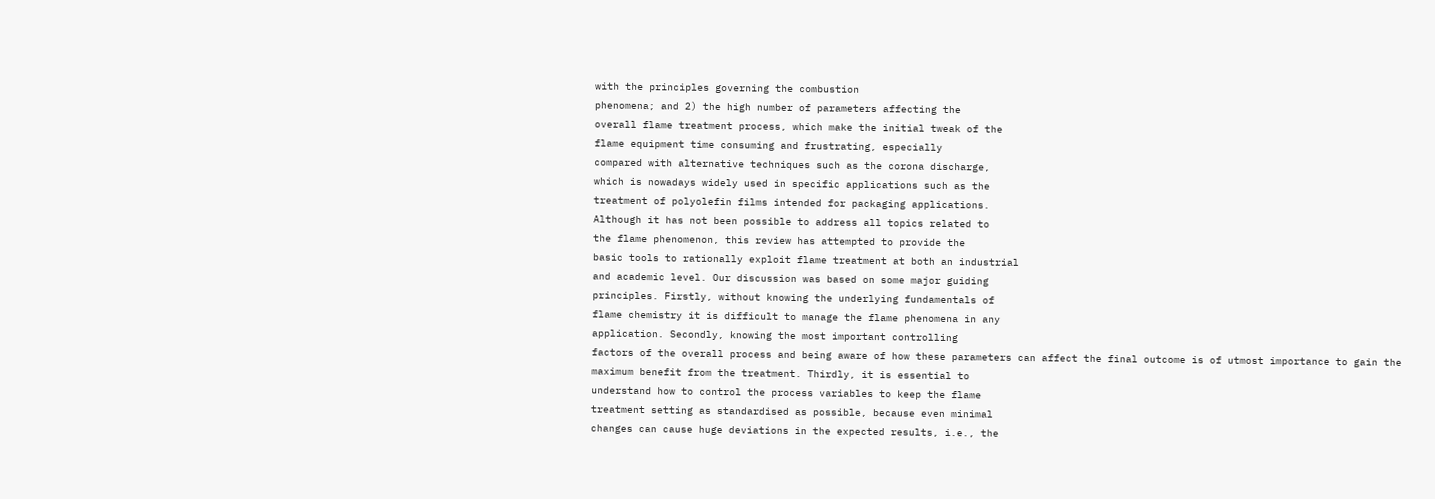with the principles governing the combustion
phenomena; and 2) the high number of parameters affecting the
overall flame treatment process, which make the initial tweak of the
flame equipment time consuming and frustrating, especially
compared with alternative techniques such as the corona discharge,
which is nowadays widely used in specific applications such as the
treatment of polyolefin films intended for packaging applications.
Although it has not been possible to address all topics related to
the flame phenomenon, this review has attempted to provide the
basic tools to rationally exploit flame treatment at both an industrial
and academic level. Our discussion was based on some major guiding
principles. Firstly, without knowing the underlying fundamentals of
flame chemistry it is difficult to manage the flame phenomena in any
application. Secondly, knowing the most important controlling
factors of the overall process and being aware of how these parameters can affect the final outcome is of utmost importance to gain the
maximum benefit from the treatment. Thirdly, it is essential to
understand how to control the process variables to keep the flame
treatment setting as standardised as possible, because even minimal
changes can cause huge deviations in the expected results, i.e., the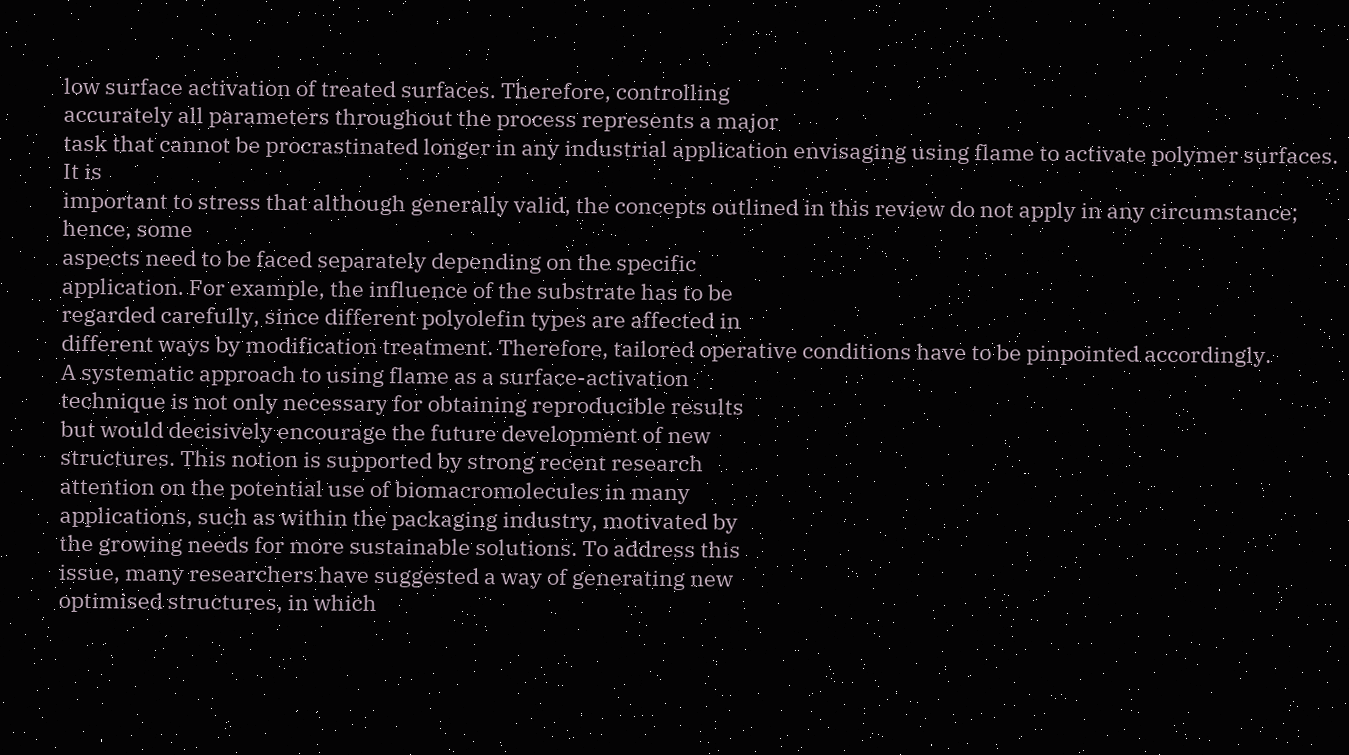low surface activation of treated surfaces. Therefore, controlling
accurately all parameters throughout the process represents a major
task that cannot be procrastinated longer in any industrial application envisaging using flame to activate polymer surfaces. It is
important to stress that although generally valid, the concepts outlined in this review do not apply in any circumstance; hence, some
aspects need to be faced separately depending on the specific
application. For example, the influence of the substrate has to be
regarded carefully, since different polyolefin types are affected in
different ways by modification treatment. Therefore, tailored operative conditions have to be pinpointed accordingly.
A systematic approach to using flame as a surface-activation
technique is not only necessary for obtaining reproducible results
but would decisively encourage the future development of new
structures. This notion is supported by strong recent research
attention on the potential use of biomacromolecules in many
applications, such as within the packaging industry, motivated by
the growing needs for more sustainable solutions. To address this
issue, many researchers have suggested a way of generating new
optimised structures, in which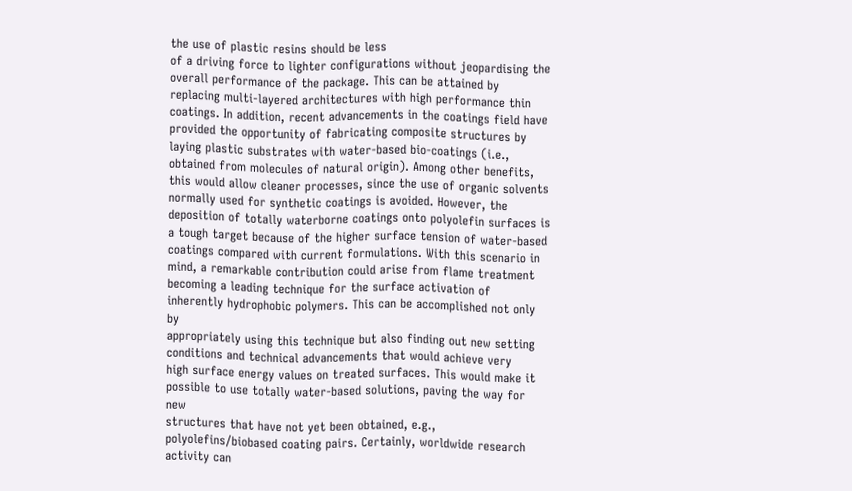the use of plastic resins should be less
of a driving force to lighter configurations without jeopardising the
overall performance of the package. This can be attained by
replacing multi-layered architectures with high performance thin
coatings. In addition, recent advancements in the coatings field have
provided the opportunity of fabricating composite structures by
laying plastic substrates with water-based bio-coatings (i.e.,
obtained from molecules of natural origin). Among other benefits,
this would allow cleaner processes, since the use of organic solvents
normally used for synthetic coatings is avoided. However, the
deposition of totally waterborne coatings onto polyolefin surfaces is
a tough target because of the higher surface tension of water-based
coatings compared with current formulations. With this scenario in
mind, a remarkable contribution could arise from flame treatment
becoming a leading technique for the surface activation of inherently hydrophobic polymers. This can be accomplished not only by
appropriately using this technique but also finding out new setting
conditions and technical advancements that would achieve very
high surface energy values on treated surfaces. This would make it
possible to use totally water-based solutions, paving the way for new
structures that have not yet been obtained, e.g., polyolefins/biobased coating pairs. Certainly, worldwide research activity can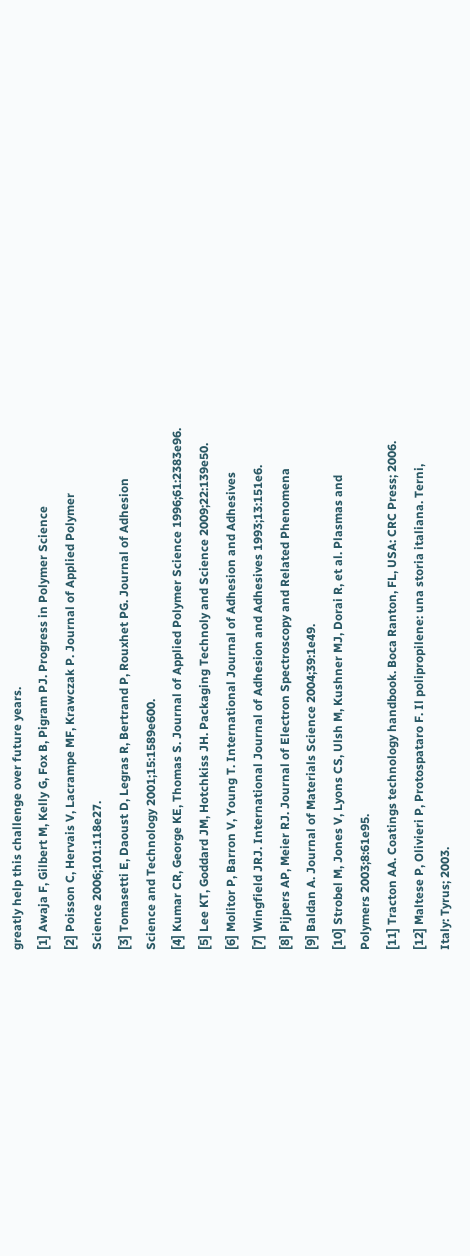greatly help this challenge over future years.
[1] Awaja F, Gilbert M, Kelly G, Fox B, Pigram PJ. Progress in Polymer Science
[2] Poisson C, Hervais V, Lacrampe MF, Krawczak P. Journal of Applied Polymer
Science 2006;101:118e27.
[3] Tomasetti E, Daoust D, Legras R, Bertrand P, Rouxhet PG. Journal of Adhesion
Science and Technology 2001;15:1589e600.
[4] Kumar CR, George KE, Thomas S. Journal of Applied Polymer Science 1996;61:2383e96.
[5] Lee KT, Goddard JM, Hotchkiss JH. Packaging Technoly and Science 2009;22:139e50.
[6] Molitor P, Barron V, Young T. International Journal of Adhesion and Adhesives
[7] Wingfield JRJ. International Journal of Adhesion and Adhesives 1993;13:151e6.
[8] Pijpers AP, Meier RJ. Journal of Electron Spectroscopy and Related Phenomena
[9] Baldan A. Journal of Materials Science 2004;39:1e49.
[10] Strobel M, Jones V, Lyons CS, Ulsh M, Kushner MJ, Dorai R, et al. Plasmas and
Polymers 2003;8:61e95.
[11] Tracton AA. Coatings technology handbook. Boca Ranton, FL, USA: CRC Press; 2006.
[12] Maltese P, Olivieri P, Protospataro F. Il polipropilene: una storia italiana. Terni,
Italy: Tyrus; 2003.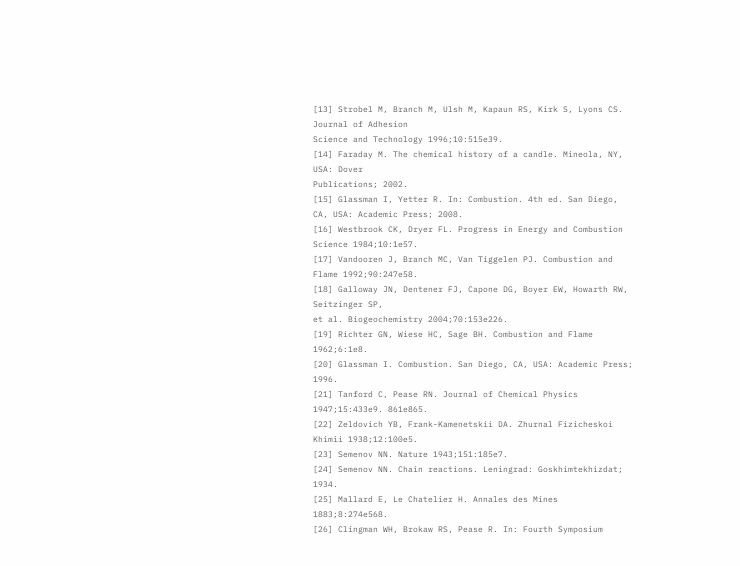[13] Strobel M, Branch M, Ulsh M, Kapaun RS, Kirk S, Lyons CS. Journal of Adhesion
Science and Technology 1996;10:515e39.
[14] Faraday M. The chemical history of a candle. Mineola, NY, USA: Dover
Publications; 2002.
[15] Glassman I, Yetter R. In: Combustion. 4th ed. San Diego, CA, USA: Academic Press; 2008.
[16] Westbrook CK, Dryer FL. Progress in Energy and Combustion Science 1984;10:1e57.
[17] Vandooren J, Branch MC, Van Tiggelen PJ. Combustion and Flame 1992;90:247e58.
[18] Galloway JN, Dentener FJ, Capone DG, Boyer EW, Howarth RW, Seitzinger SP,
et al. Biogeochemistry 2004;70:153e226.
[19] Richter GN, Wiese HC, Sage BH. Combustion and Flame 1962;6:1e8.
[20] Glassman I. Combustion. San Diego, CA, USA: Academic Press; 1996.
[21] Tanford C, Pease RN. Journal of Chemical Physics 1947;15:433e9. 861e865.
[22] Zeldovich YB, Frank-Kamenetskii DA. Zhurnal Fizicheskoi Khimii 1938;12:100e5.
[23] Semenov NN. Nature 1943;151:185e7.
[24] Semenov NN. Chain reactions. Leningrad: Goskhimtekhizdat; 1934.
[25] Mallard E, Le Chatelier H. Annales des Mines 1883;8:274e568.
[26] Clingman WH, Brokaw RS, Pease R. In: Fourth Symposium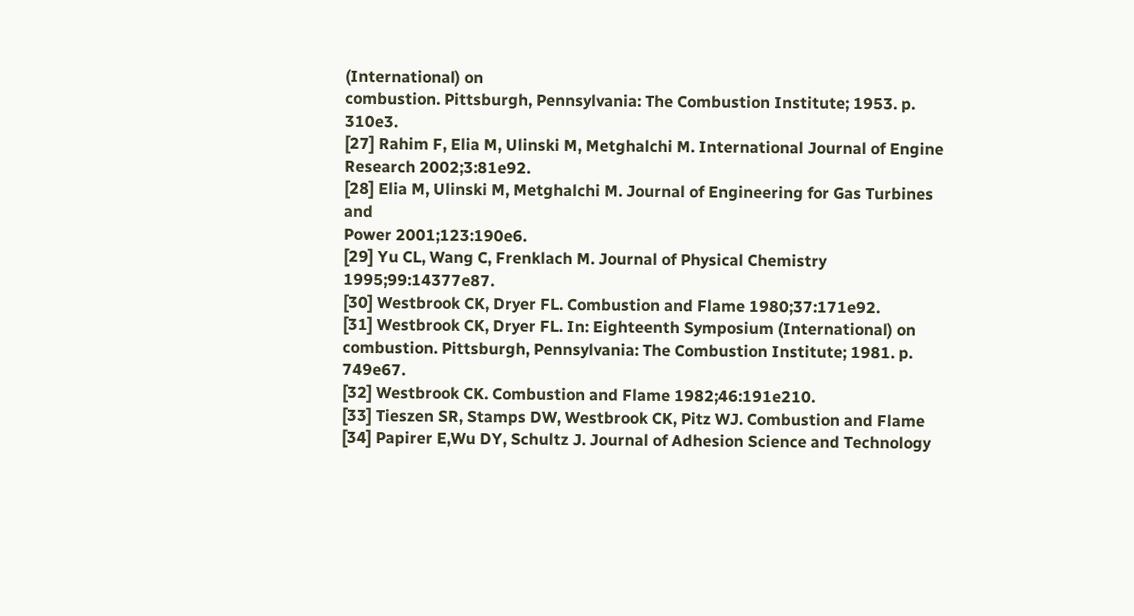(International) on
combustion. Pittsburgh, Pennsylvania: The Combustion Institute; 1953. p. 310e3.
[27] Rahim F, Elia M, Ulinski M, Metghalchi M. International Journal of Engine
Research 2002;3:81e92.
[28] Elia M, Ulinski M, Metghalchi M. Journal of Engineering for Gas Turbines and
Power 2001;123:190e6.
[29] Yu CL, Wang C, Frenklach M. Journal of Physical Chemistry 1995;99:14377e87.
[30] Westbrook CK, Dryer FL. Combustion and Flame 1980;37:171e92.
[31] Westbrook CK, Dryer FL. In: Eighteenth Symposium (International) on combustion. Pittsburgh, Pennsylvania: The Combustion Institute; 1981. p. 749e67.
[32] Westbrook CK. Combustion and Flame 1982;46:191e210.
[33] Tieszen SR, Stamps DW, Westbrook CK, Pitz WJ. Combustion and Flame
[34] Papirer E,Wu DY, Schultz J. Journal of Adhesion Science and Technology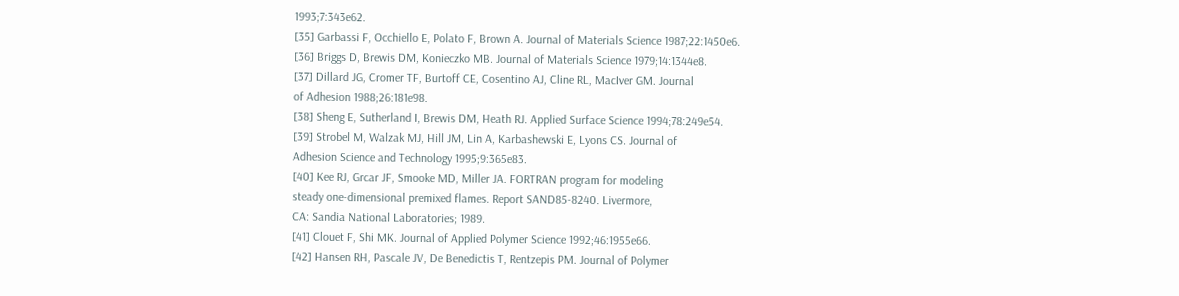1993;7:343e62.
[35] Garbassi F, Occhiello E, Polato F, Brown A. Journal of Materials Science 1987;22:1450e6.
[36] Briggs D, Brewis DM, Konieczko MB. Journal of Materials Science 1979;14:1344e8.
[37] Dillard JG, Cromer TF, Burtoff CE, Cosentino AJ, Cline RL, MacIver GM. Journal
of Adhesion 1988;26:181e98.
[38] Sheng E, Sutherland I, Brewis DM, Heath RJ. Applied Surface Science 1994;78:249e54.
[39] Strobel M, Walzak MJ, Hill JM, Lin A, Karbashewski E, Lyons CS. Journal of
Adhesion Science and Technology 1995;9:365e83.
[40] Kee RJ, Grcar JF, Smooke MD, Miller JA. FORTRAN program for modeling
steady one-dimensional premixed flames. Report SAND85-8240. Livermore,
CA: Sandia National Laboratories; 1989.
[41] Clouet F, Shi MK. Journal of Applied Polymer Science 1992;46:1955e66.
[42] Hansen RH, Pascale JV, De Benedictis T, Rentzepis PM. Journal of Polymer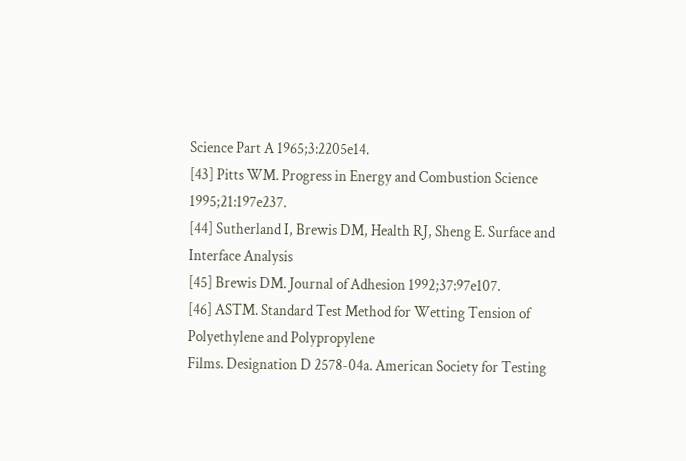Science Part A 1965;3:2205e14.
[43] Pitts WM. Progress in Energy and Combustion Science 1995;21:197e237.
[44] Sutherland I, Brewis DM, Health RJ, Sheng E. Surface and Interface Analysis
[45] Brewis DM. Journal of Adhesion 1992;37:97e107.
[46] ASTM. Standard Test Method for Wetting Tension of Polyethylene and Polypropylene
Films. Designation D 2578-04a. American Society for Testing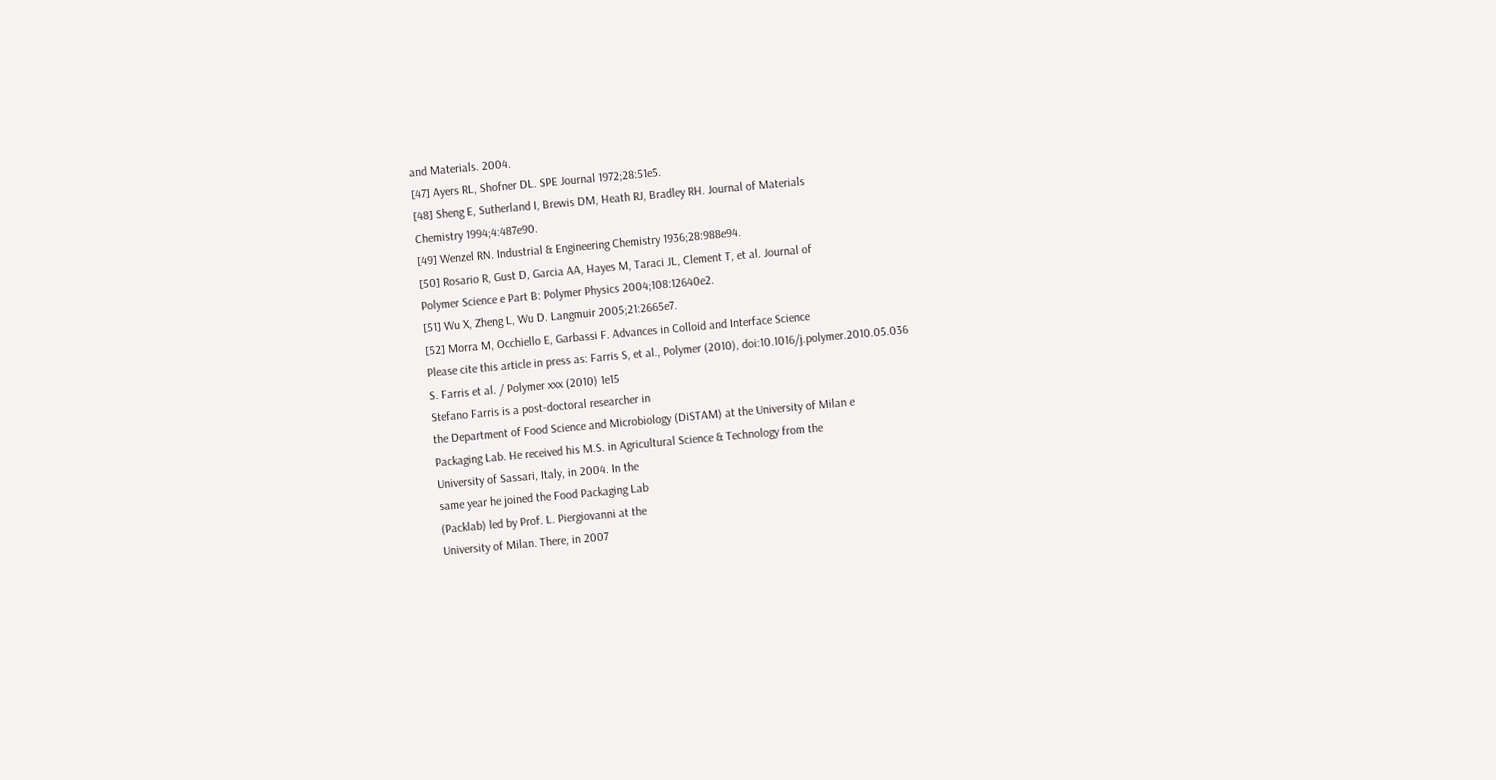and Materials. 2004.
[47] Ayers RL, Shofner DL. SPE Journal 1972;28:51e5.
[48] Sheng E, Sutherland I, Brewis DM, Heath RJ, Bradley RH. Journal of Materials
Chemistry 1994;4:487e90.
[49] Wenzel RN. Industrial & Engineering Chemistry 1936;28:988e94.
[50] Rosario R, Gust D, Garcia AA, Hayes M, Taraci JL, Clement T, et al. Journal of
Polymer Science e Part B: Polymer Physics 2004;108:12640e2.
[51] Wu X, Zheng L, Wu D. Langmuir 2005;21:2665e7.
[52] Morra M, Occhiello E, Garbassi F. Advances in Colloid and Interface Science
Please cite this article in press as: Farris S, et al., Polymer (2010), doi:10.1016/j.polymer.2010.05.036
S. Farris et al. / Polymer xxx (2010) 1e15
Stefano Farris is a post-doctoral researcher in
the Department of Food Science and Microbiology (DiSTAM) at the University of Milan e
Packaging Lab. He received his M.S. in Agricultural Science & Technology from the
University of Sassari, Italy, in 2004. In the
same year he joined the Food Packaging Lab
(Packlab) led by Prof. L. Piergiovanni at the
University of Milan. There, in 2007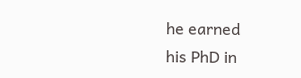he earned
his PhD in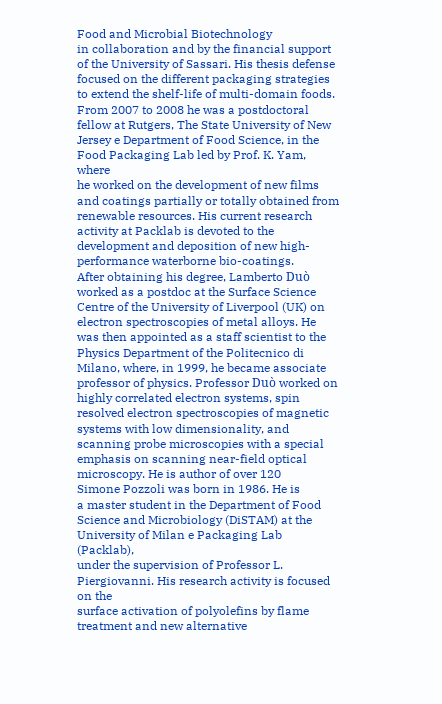Food and Microbial Biotechnology
in collaboration and by the financial support
of the University of Sassari. His thesis defense
focused on the different packaging strategies
to extend the shelf-life of multi-domain foods.
From 2007 to 2008 he was a postdoctoral
fellow at Rutgers, The State University of New
Jersey e Department of Food Science, in the
Food Packaging Lab led by Prof. K. Yam, where
he worked on the development of new films
and coatings partially or totally obtained from
renewable resources. His current research activity at Packlab is devoted to the development and deposition of new high-performance waterborne bio-coatings.
After obtaining his degree, Lamberto Duò
worked as a postdoc at the Surface Science
Centre of the University of Liverpool (UK) on
electron spectroscopies of metal alloys. He
was then appointed as a staff scientist to the
Physics Department of the Politecnico di
Milano, where, in 1999, he became associate
professor of physics. Professor Duò worked on
highly correlated electron systems, spin
resolved electron spectroscopies of magnetic
systems with low dimensionality, and scanning probe microscopies with a special
emphasis on scanning near-field optical
microscopy. He is author of over 120
Simone Pozzoli was born in 1986. He is
a master student in the Department of Food
Science and Microbiology (DiSTAM) at the
University of Milan e Packaging Lab (Packlab),
under the supervision of Professor L. Piergiovanni. His research activity is focused on the
surface activation of polyolefins by flame
treatment and new alternative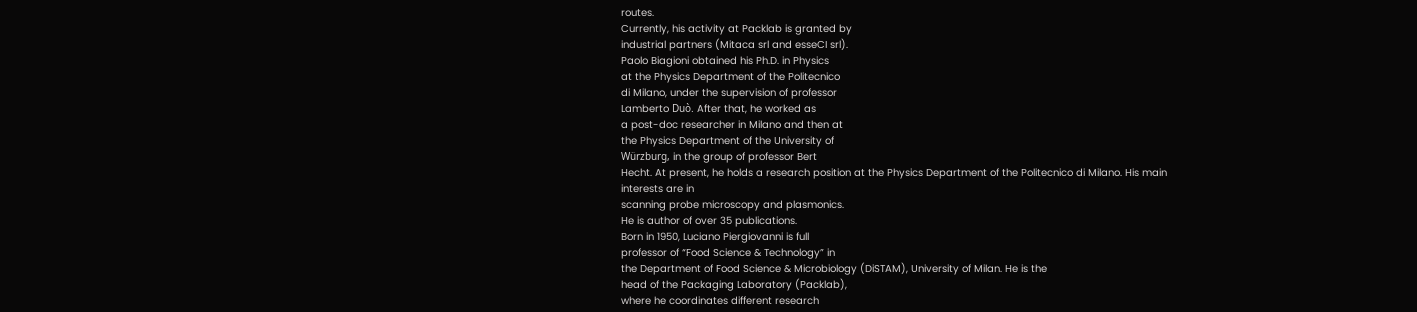routes.
Currently, his activity at Packlab is granted by
industrial partners (Mitaca srl and esseCI srl).
Paolo Biagioni obtained his Ph.D. in Physics
at the Physics Department of the Politecnico
di Milano, under the supervision of professor
Lamberto Duò. After that, he worked as
a post-doc researcher in Milano and then at
the Physics Department of the University of
Würzburg, in the group of professor Bert
Hecht. At present, he holds a research position at the Physics Department of the Politecnico di Milano. His main interests are in
scanning probe microscopy and plasmonics.
He is author of over 35 publications.
Born in 1950, Luciano Piergiovanni is full
professor of “Food Science & Technology” in
the Department of Food Science & Microbiology (DiSTAM), University of Milan. He is the
head of the Packaging Laboratory (Packlab),
where he coordinates different research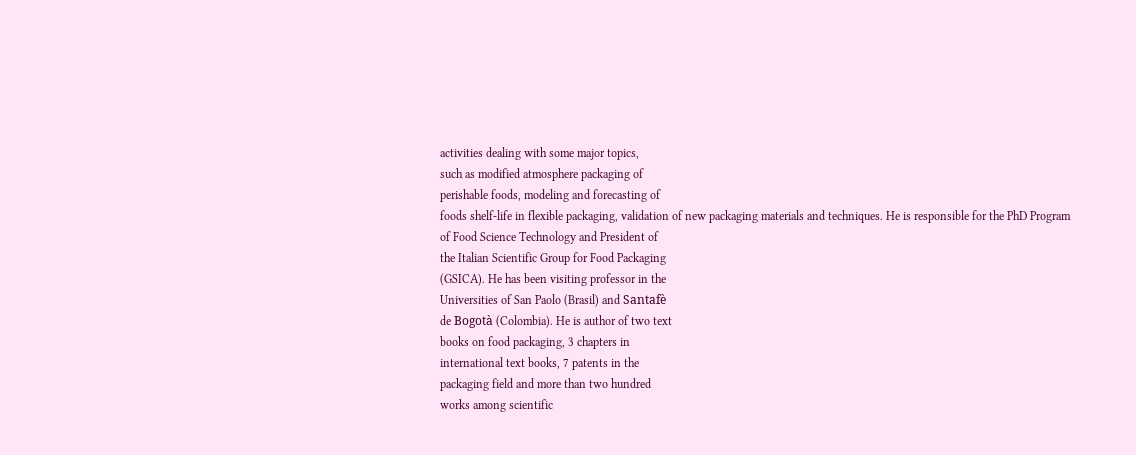activities dealing with some major topics,
such as modified atmosphere packaging of
perishable foods, modeling and forecasting of
foods shelf-life in flexible packaging, validation of new packaging materials and techniques. He is responsible for the PhD Program
of Food Science Technology and President of
the Italian Scientific Group for Food Packaging
(GSICA). He has been visiting professor in the
Universities of San Paolo (Brasil) and Santafè
de Bogotà (Colombia). He is author of two text
books on food packaging, 3 chapters in
international text books, 7 patents in the
packaging field and more than two hundred
works among scientific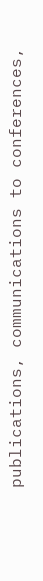publications, communications to conferences,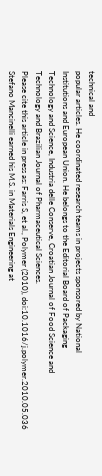technical and
popular articles. He coordinated research teams in projects sponsored by National
Institutions and European Union. He belongs to the Editorial Board of Packaging
Technology and Science, Industria delle Conserve, Croatian Journal of Food Science and
Technology and Brazilian Journal of Pharmaceutical Sciences.
Please cite this article in press as: Farris S, et al., Polymer (2010), doi:10.1016/j.polymer.2010.05.036
Stefano Mancinelli earned his M.S. in Materials Engineering at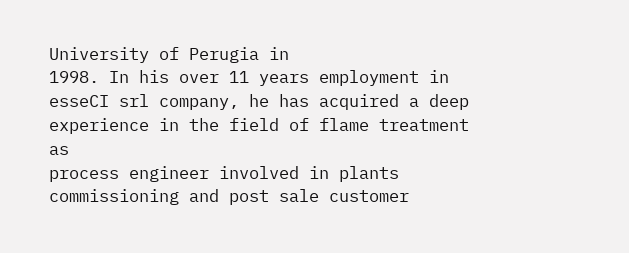University of Perugia in
1998. In his over 11 years employment in
esseCI srl company, he has acquired a deep
experience in the field of flame treatment as
process engineer involved in plants commissioning and post sale customer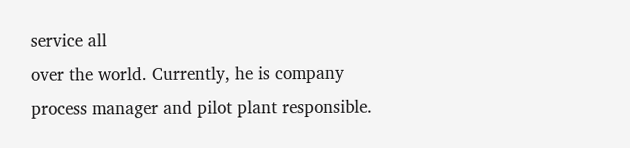service all
over the world. Currently, he is company
process manager and pilot plant responsible.